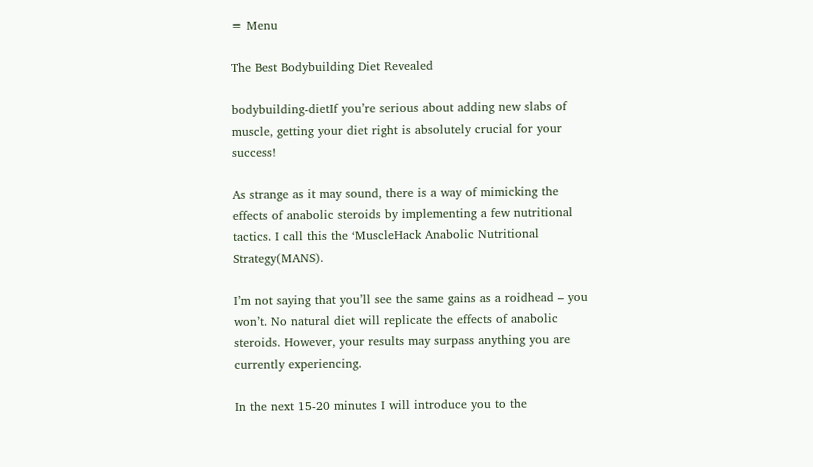≡ Menu

The Best Bodybuilding Diet Revealed

bodybuilding-dietIf you’re serious about adding new slabs of muscle, getting your diet right is absolutely crucial for your success!

As strange as it may sound, there is a way of mimicking the effects of anabolic steroids by implementing a few nutritional tactics. I call this the ‘MuscleHack Anabolic Nutritional Strategy(MANS).

I’m not saying that you’ll see the same gains as a roidhead – you won’t. No natural diet will replicate the effects of anabolic steroids. However, your results may surpass anything you are currently experiencing.

In the next 15-20 minutes I will introduce you to the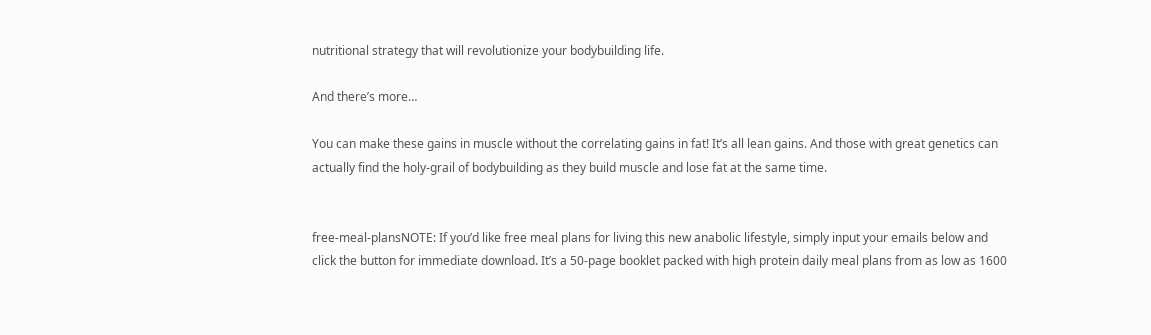nutritional strategy that will revolutionize your bodybuilding life.

And there’s more…

You can make these gains in muscle without the correlating gains in fat! It’s all lean gains. And those with great genetics can actually find the holy-grail of bodybuilding as they build muscle and lose fat at the same time.


free-meal-plansNOTE: If you’d like free meal plans for living this new anabolic lifestyle, simply input your emails below and click the button for immediate download. It’s a 50-page booklet packed with high protein daily meal plans from as low as 1600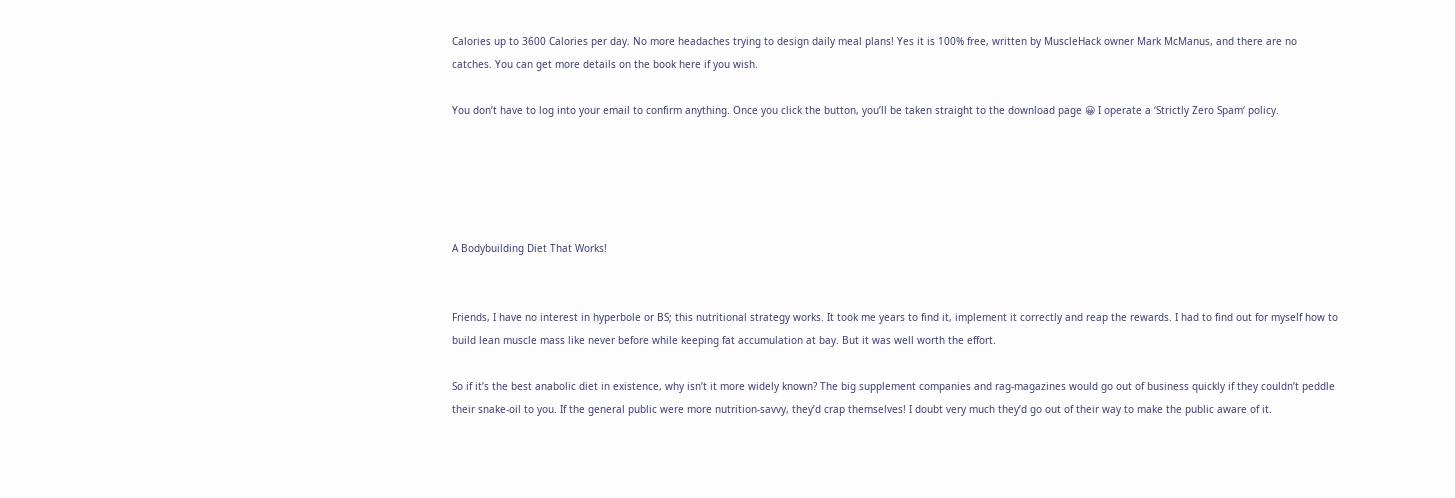Calories up to 3600 Calories per day. No more headaches trying to design daily meal plans! Yes it is 100% free, written by MuscleHack owner Mark McManus, and there are no catches. You can get more details on the book here if you wish.

You don’t have to log into your email to confirm anything. Once you click the button, you’ll be taken straight to the download page 😀 I operate a ‘Strictly Zero Spam‘ policy.





A Bodybuilding Diet That Works!


Friends, I have no interest in hyperbole or BS; this nutritional strategy works. It took me years to find it, implement it correctly and reap the rewards. I had to find out for myself how to build lean muscle mass like never before while keeping fat accumulation at bay. But it was well worth the effort.

So if it’s the best anabolic diet in existence, why isn’t it more widely known? The big supplement companies and rag-magazines would go out of business quickly if they couldn’t peddle their snake-oil to you. If the general public were more nutrition-savvy, they’d crap themselves! I doubt very much they’d go out of their way to make the public aware of it.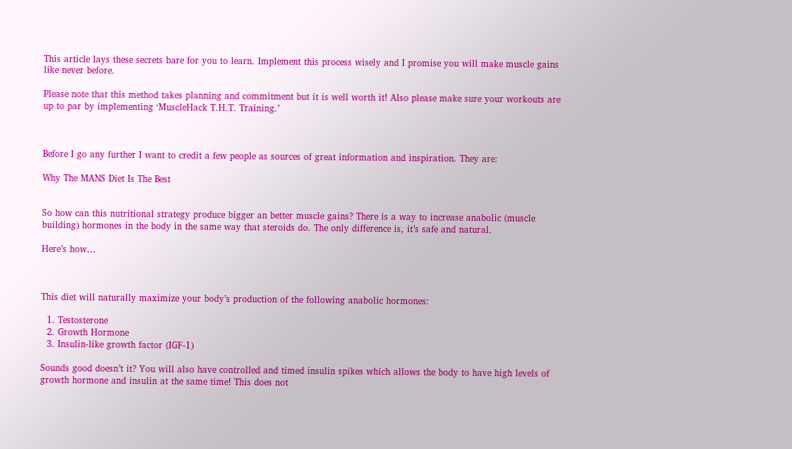This article lays these secrets bare for you to learn. Implement this process wisely and I promise you will make muscle gains like never before.

Please note that this method takes planning and commitment but it is well worth it! Also please make sure your workouts are up to par by implementing ‘MuscleHack T.H.T. Training.’



Before I go any further I want to credit a few people as sources of great information and inspiration. They are:

Why The MANS Diet Is The Best


So how can this nutritional strategy produce bigger an better muscle gains? There is a way to increase anabolic (muscle building) hormones in the body in the same way that steroids do. The only difference is, it’s safe and natural.

Here’s how…



This diet will naturally maximize your body’s production of the following anabolic hormones:

  1. Testosterone
  2. Growth Hormone
  3. Insulin-like growth factor (IGF-1)

Sounds good doesn’t it? You will also have controlled and timed insulin spikes which allows the body to have high levels of growth hormone and insulin at the same time! This does not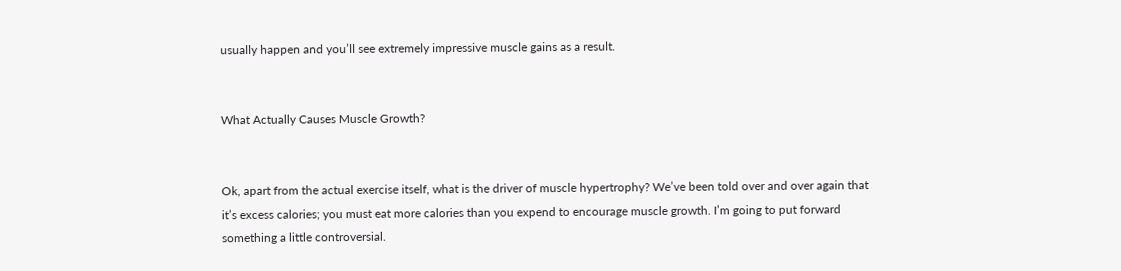usually happen and you’ll see extremely impressive muscle gains as a result.


What Actually Causes Muscle Growth?


Ok, apart from the actual exercise itself, what is the driver of muscle hypertrophy? We’ve been told over and over again that it’s excess calories; you must eat more calories than you expend to encourage muscle growth. I’m going to put forward something a little controversial.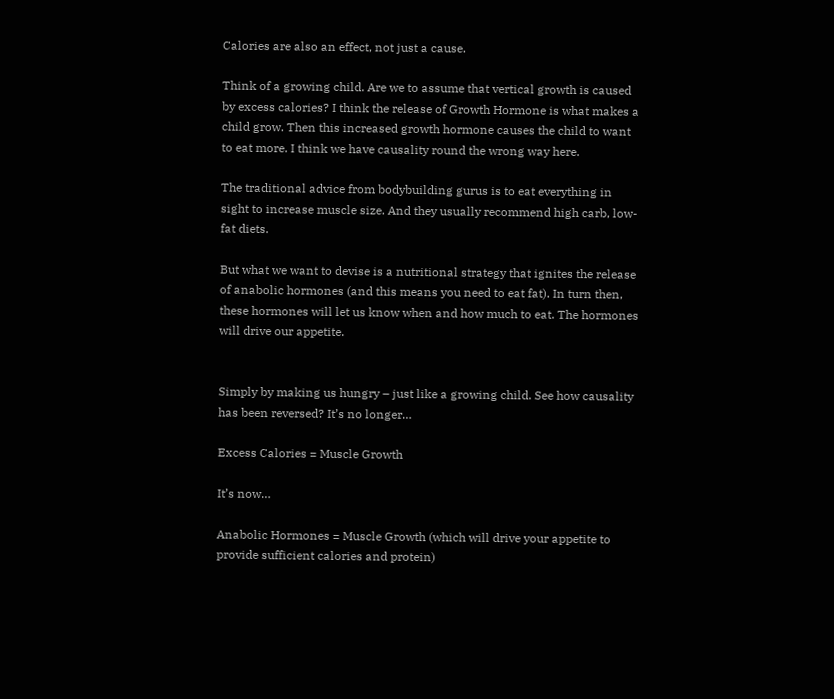Calories are also an effect, not just a cause.

Think of a growing child. Are we to assume that vertical growth is caused by excess calories? I think the release of Growth Hormone is what makes a child grow. Then this increased growth hormone causes the child to want to eat more. I think we have causality round the wrong way here.

The traditional advice from bodybuilding gurus is to eat everything in sight to increase muscle size. And they usually recommend high carb, low-fat diets.

But what we want to devise is a nutritional strategy that ignites the release of anabolic hormones (and this means you need to eat fat). In turn then, these hormones will let us know when and how much to eat. The hormones will drive our appetite.


Simply by making us hungry – just like a growing child. See how causality has been reversed? It’s no longer…

Excess Calories = Muscle Growth

It’s now…

Anabolic Hormones = Muscle Growth (which will drive your appetite to provide sufficient calories and protein)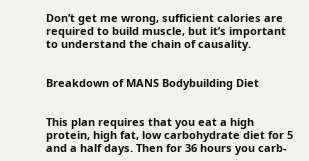Don’t get me wrong, sufficient calories are required to build muscle, but it’s important to understand the chain of causality.


Breakdown of MANS Bodybuilding Diet


This plan requires that you eat a high protein, high fat, low carbohydrate diet for 5 and a half days. Then for 36 hours you carb-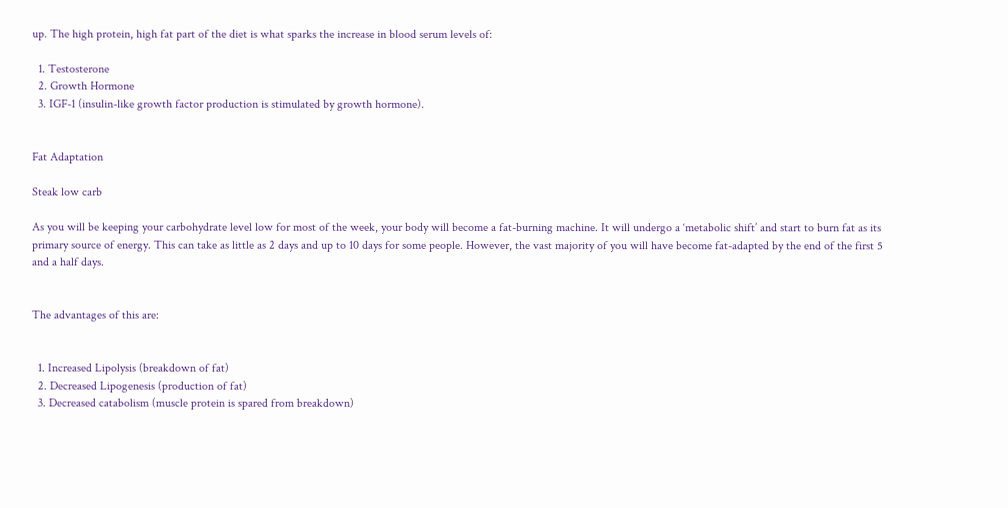up. The high protein, high fat part of the diet is what sparks the increase in blood serum levels of:

  1. Testosterone
  2. Growth Hormone
  3. IGF-1 (insulin-like growth factor production is stimulated by growth hormone).


Fat Adaptation

Steak low carb

As you will be keeping your carbohydrate level low for most of the week, your body will become a fat-burning machine. It will undergo a ‘metabolic shift’ and start to burn fat as its primary source of energy. This can take as little as 2 days and up to 10 days for some people. However, the vast majority of you will have become fat-adapted by the end of the first 5 and a half days.


The advantages of this are:


  1. Increased Lipolysis (breakdown of fat)
  2. Decreased Lipogenesis (production of fat)
  3. Decreased catabolism (muscle protein is spared from breakdown)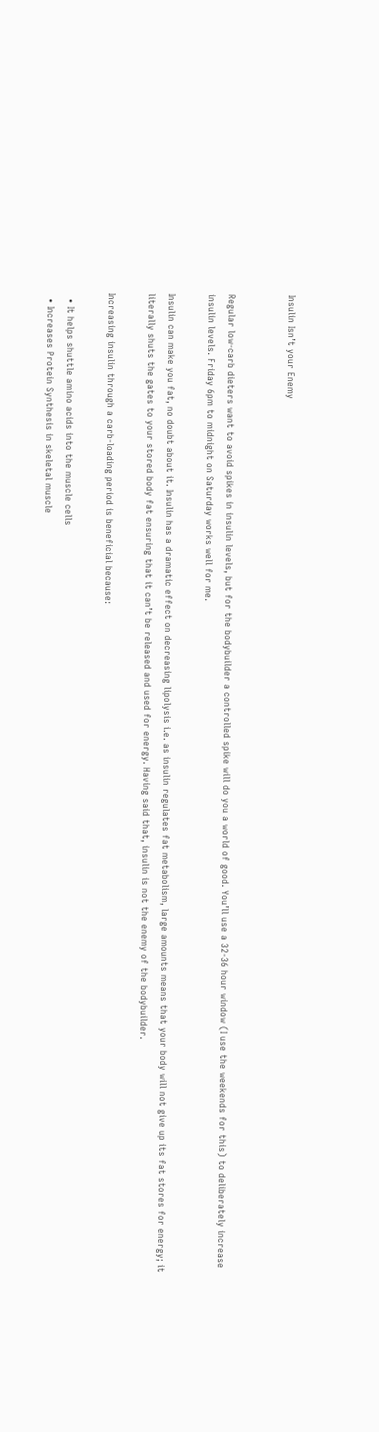Insulin Isn’t your Enemy


Regular low-carb dieters want to avoid spikes in insulin levels, but for the bodybuilder a controlled spike will do you a world of good. You’ll use a 32-36 hour window (I use the weekends for this) to deliberately increase insulin levels. Friday 6pm to midnight on Saturday works well for me.

Insulin can make you fat, no doubt about it. Insulin has a dramatic effect on decreasing lipolysis i.e. as insulin regulates fat metabolism, large amounts means that your body will not give up its fat stores for energy; it literally shuts the gates to your stored body fat ensuring that it can’t be released and used for energy. Having said that, insulin is not the enemy of the bodybuilder.

Increasing insulin through a carb-loading period is beneficial because:

  • It helps shuttle amino acids into the muscle cells
  • Increases Protein Synthesis in skeletal muscle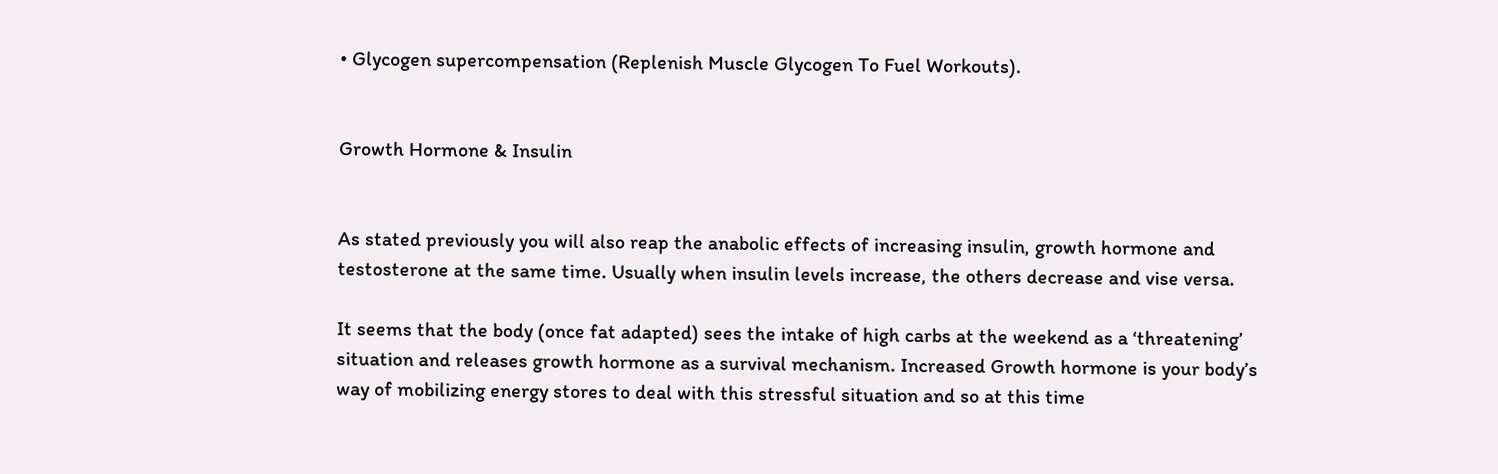• Glycogen supercompensation (Replenish Muscle Glycogen To Fuel Workouts).


Growth Hormone & Insulin


As stated previously you will also reap the anabolic effects of increasing insulin, growth hormone and testosterone at the same time. Usually when insulin levels increase, the others decrease and vise versa.

It seems that the body (once fat adapted) sees the intake of high carbs at the weekend as a ‘threatening’ situation and releases growth hormone as a survival mechanism. Increased Growth hormone is your body’s way of mobilizing energy stores to deal with this stressful situation and so at this time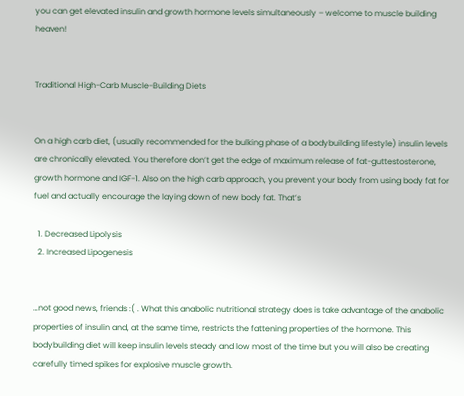you can get elevated insulin and growth hormone levels simultaneously – welcome to muscle building heaven!


Traditional High-Carb Muscle-Building Diets


On a high carb diet, (usually recommended for the bulking phase of a bodybuilding lifestyle) insulin levels are chronically elevated. You therefore don’t get the edge of maximum release of fat-guttestosterone, growth hormone and IGF-1. Also on the high carb approach, you prevent your body from using body fat for fuel and actually encourage the laying down of new body fat. That’s

  1. Decreased Lipolysis
  2. Increased Lipogenesis


…not good news, friends :( . What this anabolic nutritional strategy does is take advantage of the anabolic properties of insulin and, at the same time, restricts the fattening properties of the hormone. This bodybuilding diet will keep insulin levels steady and low most of the time but you will also be creating carefully timed spikes for explosive muscle growth.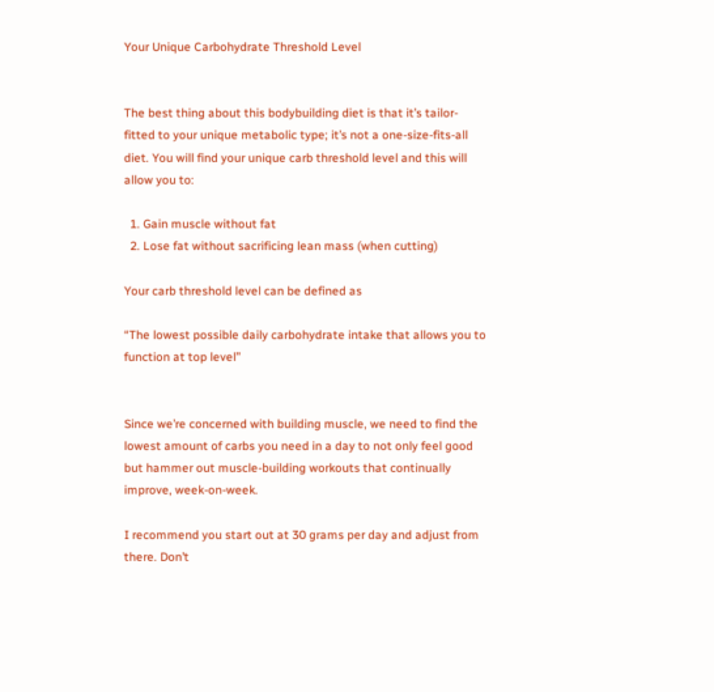Your Unique Carbohydrate Threshold Level


The best thing about this bodybuilding diet is that it’s tailor-fitted to your unique metabolic type; it’s not a one-size-fits-all diet. You will find your unique carb threshold level and this will allow you to:

  1. Gain muscle without fat
  2. Lose fat without sacrificing lean mass (when cutting)

Your carb threshold level can be defined as

“The lowest possible daily carbohydrate intake that allows you to function at top level”


Since we’re concerned with building muscle, we need to find the lowest amount of carbs you need in a day to not only feel good but hammer out muscle-building workouts that continually improve, week-on-week.

I recommend you start out at 30 grams per day and adjust from there. Don’t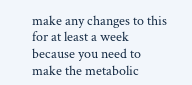make any changes to this for at least a week because you need to make the metabolic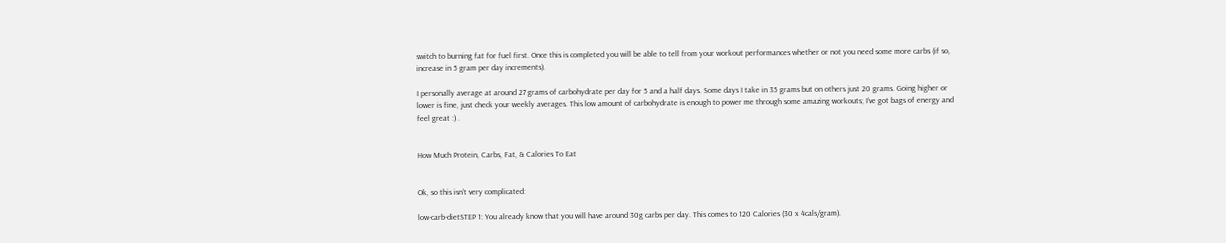switch to burning fat for fuel first. Once this is completed you will be able to tell from your workout performances whether or not you need some more carbs (if so, increase in 5 gram per day increments).

I personally average at around 27 grams of carbohydrate per day for 5 and a half days. Some days I take in 35 grams but on others just 20 grams. Going higher or lower is fine, just check your weekly averages. This low amount of carbohydrate is enough to power me through some amazing workouts; I’ve got bags of energy and feel great :) .


How Much Protein, Carbs, Fat, & Calories To Eat


Ok, so this isn’t very complicated:

low-carb-dietSTEP 1: You already know that you will have around 30g carbs per day. This comes to 120 Calories (30 x 4cals/gram).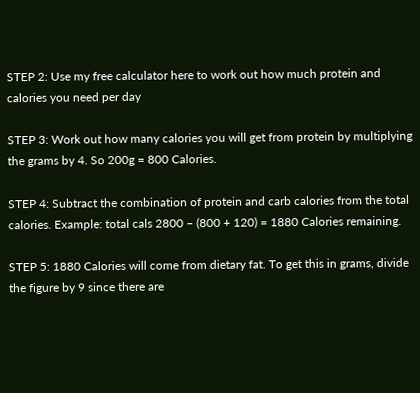STEP 2: Use my free calculator here to work out how much protein and calories you need per day

STEP 3: Work out how many calories you will get from protein by multiplying the grams by 4. So 200g = 800 Calories.

STEP 4: Subtract the combination of protein and carb calories from the total calories. Example: total cals 2800 – (800 + 120) = 1880 Calories remaining.

STEP 5: 1880 Calories will come from dietary fat. To get this in grams, divide the figure by 9 since there are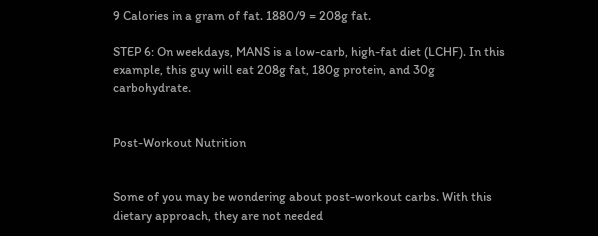9 Calories in a gram of fat. 1880/9 = 208g fat.

STEP 6: On weekdays, MANS is a low-carb, high-fat diet (LCHF). In this example, this guy will eat 208g fat, 180g protein, and 30g carbohydrate.


Post-Workout Nutrition


Some of you may be wondering about post-workout carbs. With this dietary approach, they are not needed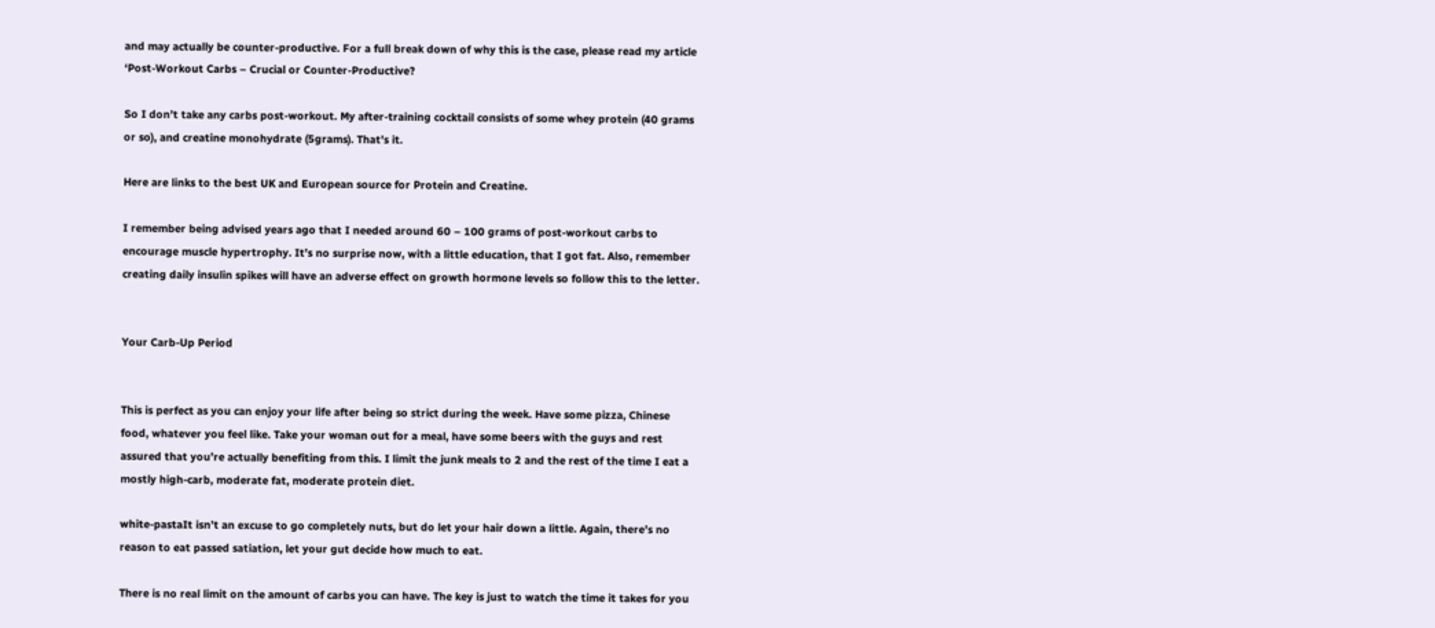and may actually be counter-productive. For a full break down of why this is the case, please read my article ‘Post-Workout Carbs – Crucial or Counter-Productive?

So I don’t take any carbs post-workout. My after-training cocktail consists of some whey protein (40 grams or so), and creatine monohydrate (5grams). That’s it.

Here are links to the best UK and European source for Protein and Creatine.

I remember being advised years ago that I needed around 60 – 100 grams of post-workout carbs to encourage muscle hypertrophy. It’s no surprise now, with a little education, that I got fat. Also, remember creating daily insulin spikes will have an adverse effect on growth hormone levels so follow this to the letter.


Your Carb-Up Period


This is perfect as you can enjoy your life after being so strict during the week. Have some pizza, Chinese food, whatever you feel like. Take your woman out for a meal, have some beers with the guys and rest assured that you’re actually benefiting from this. I limit the junk meals to 2 and the rest of the time I eat a mostly high-carb, moderate fat, moderate protein diet.

white-pastaIt isn’t an excuse to go completely nuts, but do let your hair down a little. Again, there’s no reason to eat passed satiation, let your gut decide how much to eat.

There is no real limit on the amount of carbs you can have. The key is just to watch the time it takes for you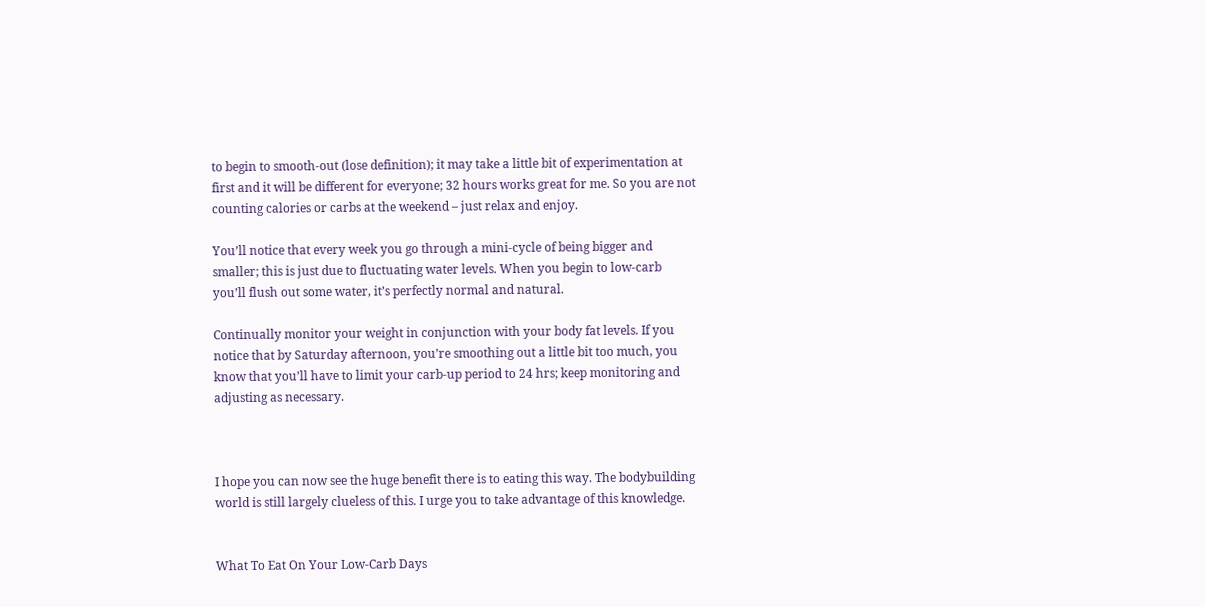to begin to smooth-out (lose definition); it may take a little bit of experimentation at first and it will be different for everyone; 32 hours works great for me. So you are not counting calories or carbs at the weekend – just relax and enjoy.

You’ll notice that every week you go through a mini-cycle of being bigger and smaller; this is just due to fluctuating water levels. When you begin to low-carb you’ll flush out some water, it’s perfectly normal and natural.

Continually monitor your weight in conjunction with your body fat levels. If you notice that by Saturday afternoon, you’re smoothing out a little bit too much, you know that you’ll have to limit your carb-up period to 24 hrs; keep monitoring and adjusting as necessary.



I hope you can now see the huge benefit there is to eating this way. The bodybuilding world is still largely clueless of this. I urge you to take advantage of this knowledge.


What To Eat On Your Low-Carb Days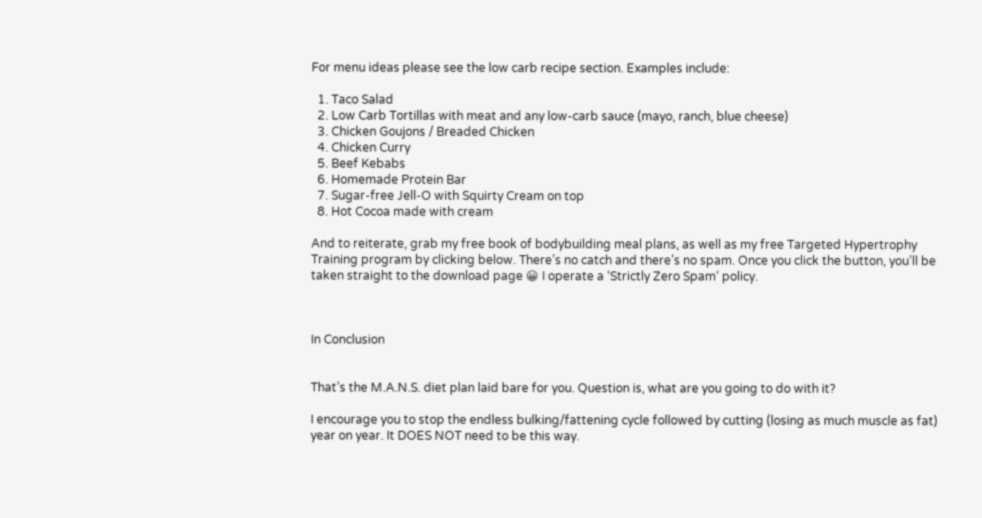For menu ideas please see the low carb recipe section. Examples include:

  1. Taco Salad
  2. Low Carb Tortillas with meat and any low-carb sauce (mayo, ranch, blue cheese)
  3. Chicken Goujons / Breaded Chicken
  4. Chicken Curry
  5. Beef Kebabs
  6. Homemade Protein Bar
  7. Sugar-free Jell-O with Squirty Cream on top
  8. Hot Cocoa made with cream

And to reiterate, grab my free book of bodybuilding meal plans, as well as my free Targeted Hypertrophy Training program by clicking below. There’s no catch and there’s no spam. Once you click the button, you’ll be taken straight to the download page 😀 I operate a ‘Strictly Zero Spam‘ policy.



In Conclusion


That’s the M.A.N.S. diet plan laid bare for you. Question is, what are you going to do with it?

I encourage you to stop the endless bulking/fattening cycle followed by cutting (losing as much muscle as fat) year on year. It DOES NOT need to be this way.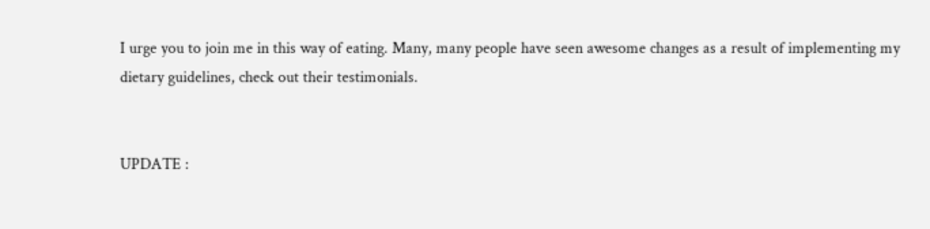I urge you to join me in this way of eating. Many, many people have seen awesome changes as a result of implementing my dietary guidelines, check out their testimonials.


UPDATE :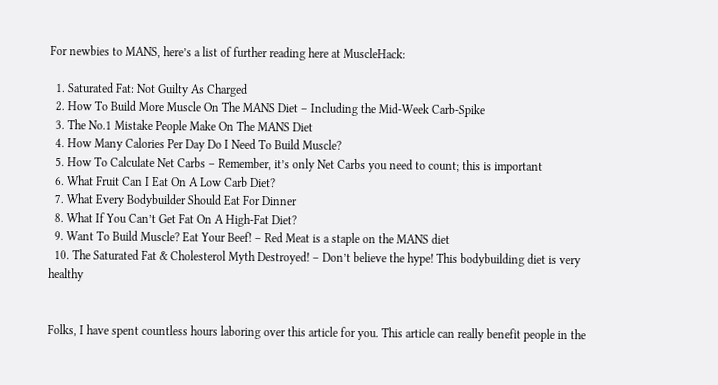For newbies to MANS, here’s a list of further reading here at MuscleHack:

  1. Saturated Fat: Not Guilty As Charged
  2. How To Build More Muscle On The MANS Diet – Including the Mid-Week Carb-Spike
  3. The No.1 Mistake People Make On The MANS Diet
  4. How Many Calories Per Day Do I Need To Build Muscle?
  5. How To Calculate Net Carbs – Remember, it’s only Net Carbs you need to count; this is important
  6. What Fruit Can I Eat On A Low Carb Diet?
  7. What Every Bodybuilder Should Eat For Dinner
  8. What If You Can’t Get Fat On A High-Fat Diet?
  9. Want To Build Muscle? Eat Your Beef! – Red Meat is a staple on the MANS diet
  10. The Saturated Fat & Cholesterol Myth Destroyed! – Don’t believe the hype! This bodybuilding diet is very healthy


Folks, I have spent countless hours laboring over this article for you. This article can really benefit people in the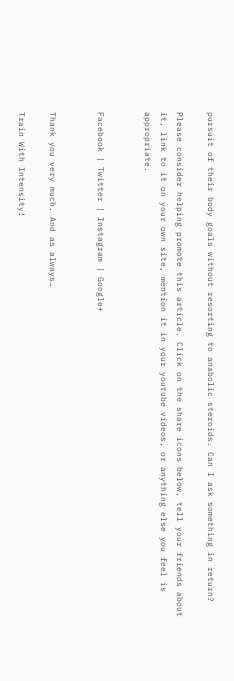pursuit of their body goals without resorting to anabolic steroids. Can I ask something in return?

Please consider helping promote this article. Click on the share icons below, tell your friends about it, link to it on your own site, mention it in your youtube videos, or anything else you feel is appropriate.


Facebook | Twitter | Instagram | Google+


Thank you very much. And as always…

Train With Intensity!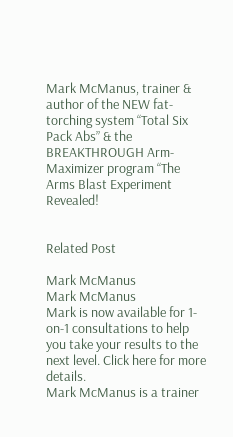Mark McManus, trainer & author of the NEW fat-torching system “Total Six Pack Abs” & the BREAKTHROUGH Arm-Maximizer program “The Arms Blast Experiment Revealed!


Related Post

Mark McManus
Mark McManus
Mark is now available for 1-on-1 consultations to help you take your results to the next level. Click here for more details.
Mark McManus is a trainer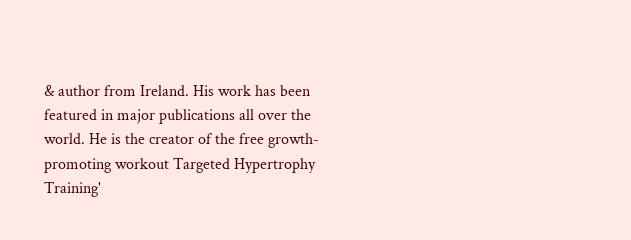& author from Ireland. His work has been featured in major publications all over the world. He is the creator of the free growth-promoting workout Targeted Hypertrophy Training'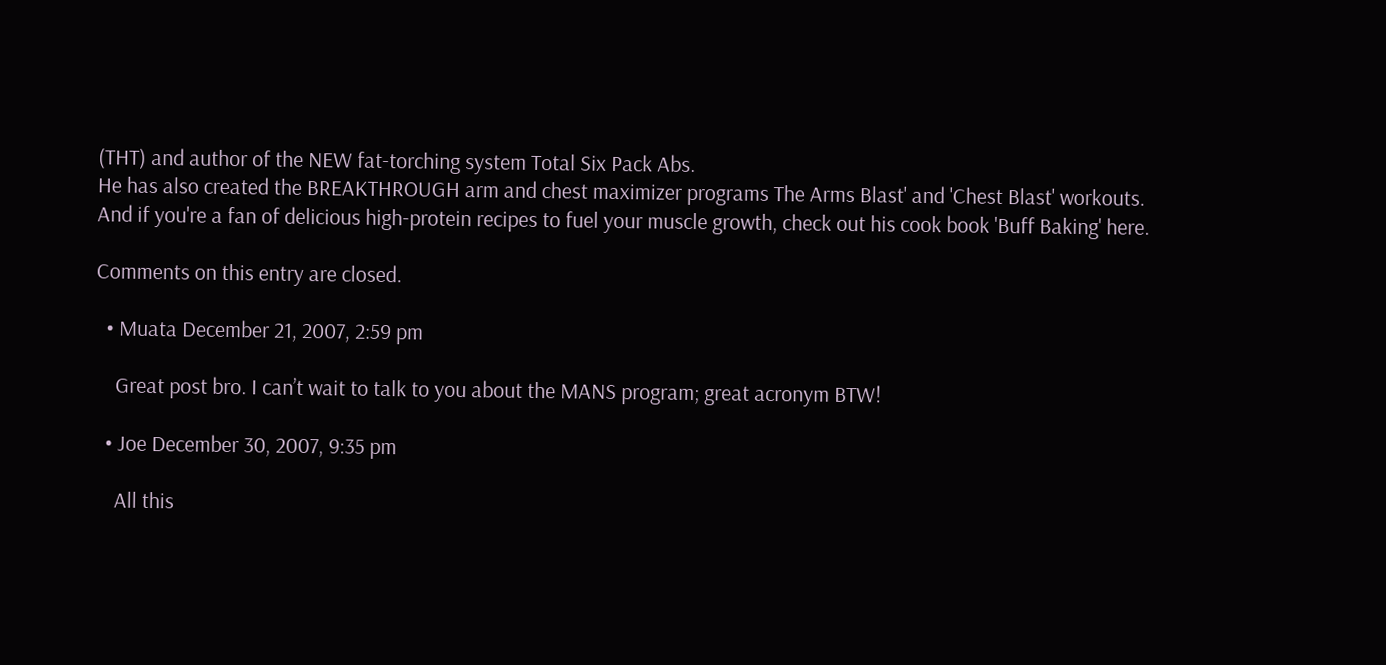(THT) and author of the NEW fat-torching system Total Six Pack Abs.
He has also created the BREAKTHROUGH arm and chest maximizer programs The Arms Blast' and 'Chest Blast' workouts.
And if you're a fan of delicious high-protein recipes to fuel your muscle growth, check out his cook book 'Buff Baking' here.

Comments on this entry are closed.

  • Muata December 21, 2007, 2:59 pm

    Great post bro. I can’t wait to talk to you about the MANS program; great acronym BTW!

  • Joe December 30, 2007, 9:35 pm

    All this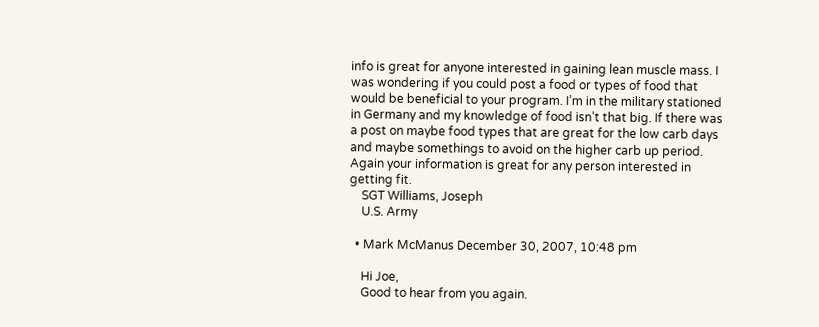info is great for anyone interested in gaining lean muscle mass. I was wondering if you could post a food or types of food that would be beneficial to your program. I’m in the military stationed in Germany and my knowledge of food isn’t that big. If there was a post on maybe food types that are great for the low carb days and maybe somethings to avoid on the higher carb up period. Again your information is great for any person interested in getting fit.
    SGT Williams, Joseph
    U.S. Army

  • Mark McManus December 30, 2007, 10:48 pm

    Hi Joe,
    Good to hear from you again.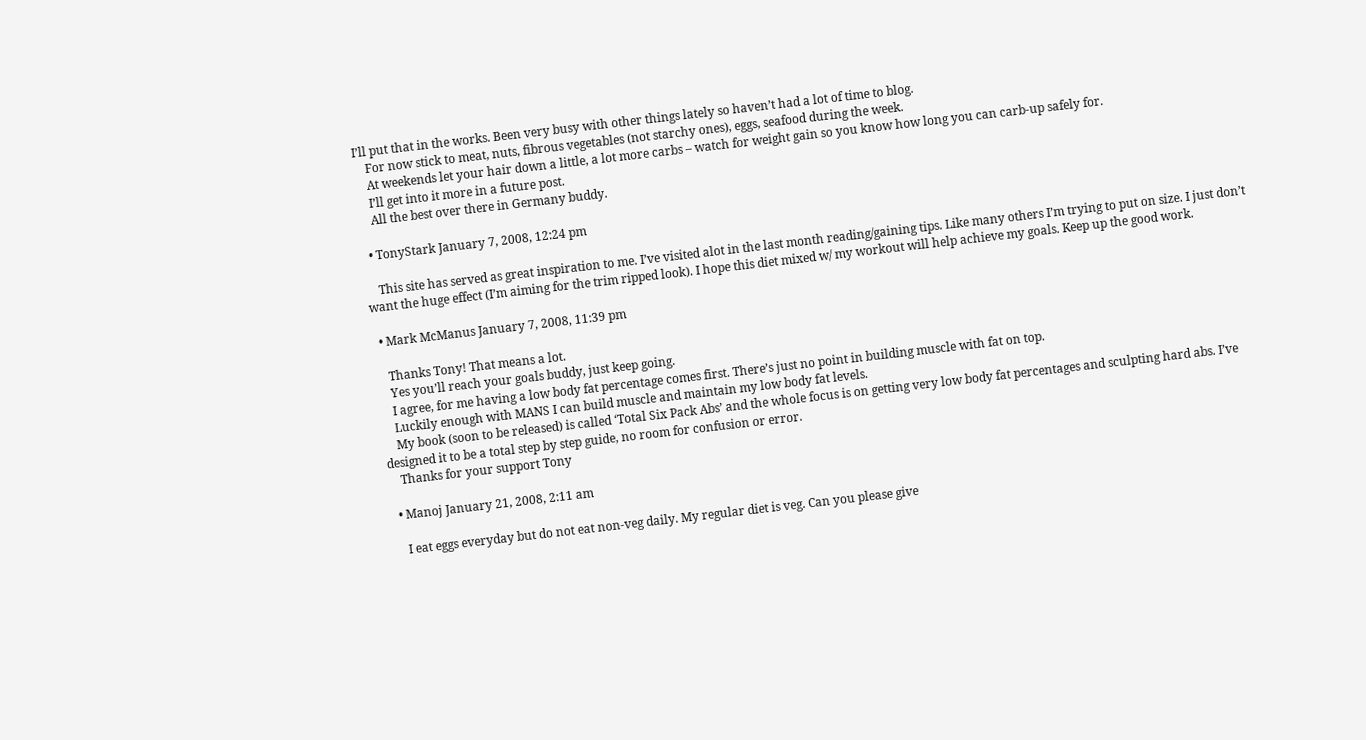I’ll put that in the works. Been very busy with other things lately so haven’t had a lot of time to blog.
    For now stick to meat, nuts, fibrous vegetables (not starchy ones), eggs, seafood during the week.
    At weekends let your hair down a little, a lot more carbs – watch for weight gain so you know how long you can carb-up safely for.
    I’ll get into it more in a future post.
    All the best over there in Germany buddy.

  • TonyStark January 7, 2008, 12:24 pm

    This site has served as great inspiration to me. I’ve visited alot in the last month reading/gaining tips. Like many others I’m trying to put on size. I just don’t want the huge effect (I’m aiming for the trim ripped look). I hope this diet mixed w/ my workout will help achieve my goals. Keep up the good work.

  • Mark McManus January 7, 2008, 11:39 pm

    Thanks Tony! That means a lot.
    Yes you’ll reach your goals buddy, just keep going.
    I agree, for me having a low body fat percentage comes first. There’s just no point in building muscle with fat on top.
    Luckily enough with MANS I can build muscle and maintain my low body fat levels.
    My book (soon to be released) is called ‘Total Six Pack Abs’ and the whole focus is on getting very low body fat percentages and sculpting hard abs. I’ve designed it to be a total step by step guide, no room for confusion or error.
    Thanks for your support Tony

  • Manoj January 21, 2008, 2:11 am

    I eat eggs everyday but do not eat non-veg daily. My regular diet is veg. Can you please give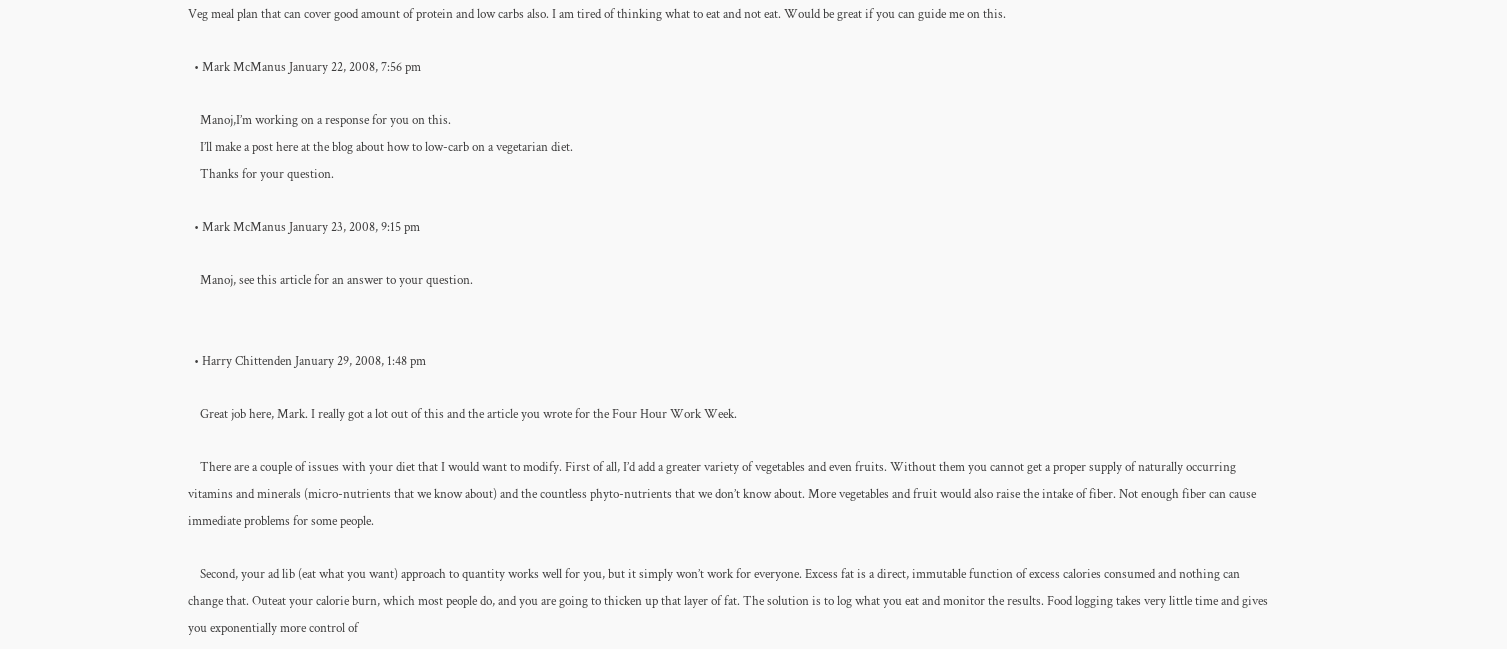Veg meal plan that can cover good amount of protein and low carbs also. I am tired of thinking what to eat and not eat. Would be great if you can guide me on this.

  • Mark McManus January 22, 2008, 7:56 pm

    Manoj,I’m working on a response for you on this.
    I’ll make a post here at the blog about how to low-carb on a vegetarian diet.
    Thanks for your question.

  • Mark McManus January 23, 2008, 9:15 pm

    Manoj, see this article for an answer to your question.


  • Harry Chittenden January 29, 2008, 1:48 pm

    Great job here, Mark. I really got a lot out of this and the article you wrote for the Four Hour Work Week.

    There are a couple of issues with your diet that I would want to modify. First of all, I’d add a greater variety of vegetables and even fruits. Without them you cannot get a proper supply of naturally occurring vitamins and minerals (micro-nutrients that we know about) and the countless phyto-nutrients that we don’t know about. More vegetables and fruit would also raise the intake of fiber. Not enough fiber can cause immediate problems for some people.

    Second, your ad lib (eat what you want) approach to quantity works well for you, but it simply won’t work for everyone. Excess fat is a direct, immutable function of excess calories consumed and nothing can change that. Outeat your calorie burn, which most people do, and you are going to thicken up that layer of fat. The solution is to log what you eat and monitor the results. Food logging takes very little time and gives you exponentially more control of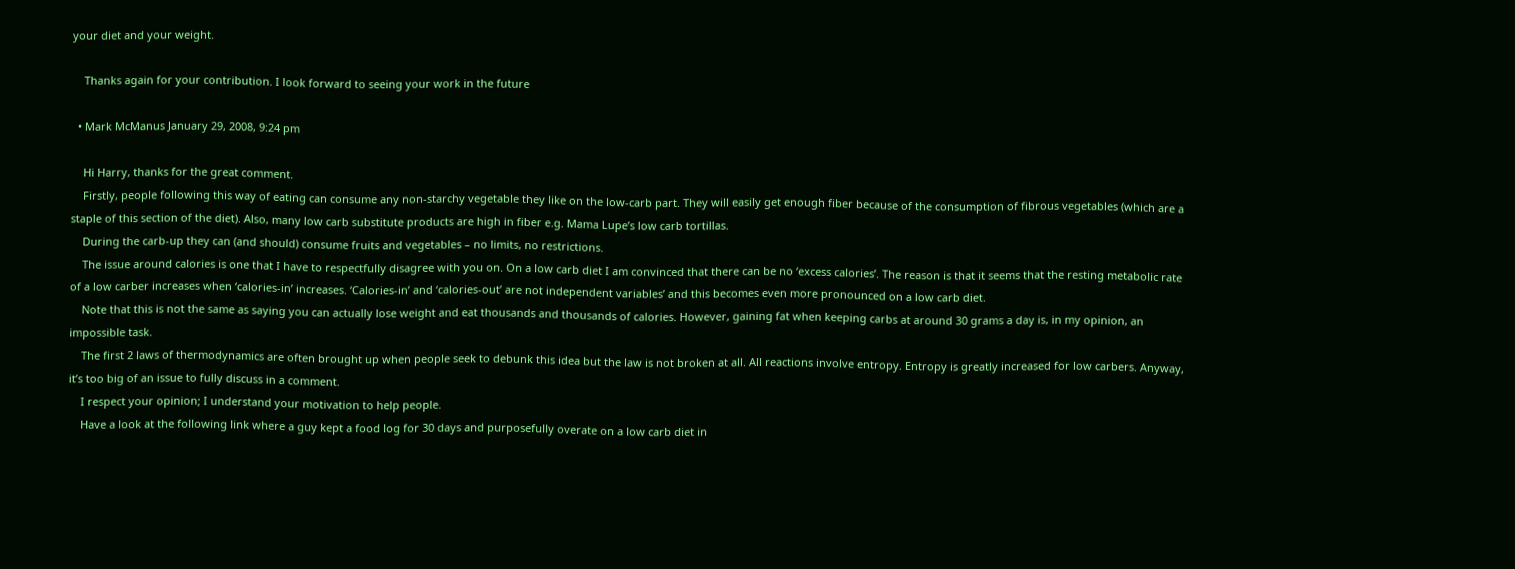your diet and your weight.

    Thanks again for your contribution. I look forward to seeing your work in the future

  • Mark McManus January 29, 2008, 9:24 pm

    Hi Harry, thanks for the great comment.
    Firstly, people following this way of eating can consume any non-starchy vegetable they like on the low-carb part. They will easily get enough fiber because of the consumption of fibrous vegetables (which are a staple of this section of the diet). Also, many low carb substitute products are high in fiber e.g. Mama Lupe’s low carb tortillas.
    During the carb-up they can (and should) consume fruits and vegetables – no limits, no restrictions.
    The issue around calories is one that I have to respectfully disagree with you on. On a low carb diet I am convinced that there can be no ‘excess calories’. The reason is that it seems that the resting metabolic rate of a low carber increases when ‘calories-in’ increases. ‘Calories-in’ and ‘calories-out’ are not independent variables’ and this becomes even more pronounced on a low carb diet.
    Note that this is not the same as saying you can actually lose weight and eat thousands and thousands of calories. However, gaining fat when keeping carbs at around 30 grams a day is, in my opinion, an impossible task.
    The first 2 laws of thermodynamics are often brought up when people seek to debunk this idea but the law is not broken at all. All reactions involve entropy. Entropy is greatly increased for low carbers. Anyway, it’s too big of an issue to fully discuss in a comment.
    I respect your opinion; I understand your motivation to help people.
    Have a look at the following link where a guy kept a food log for 30 days and purposefully overate on a low carb diet in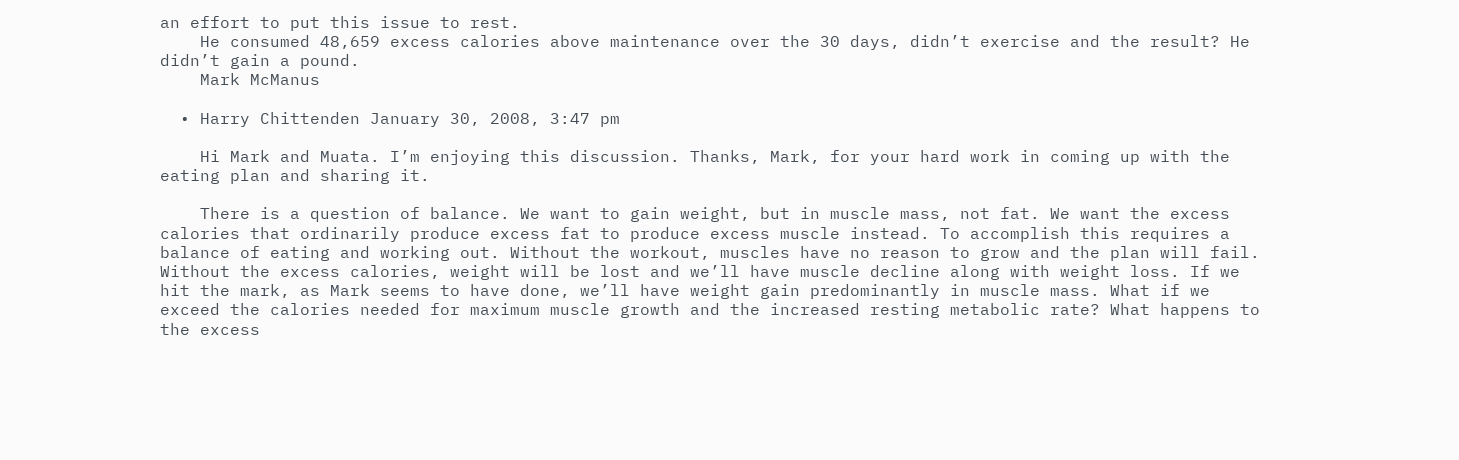an effort to put this issue to rest.
    He consumed 48,659 excess calories above maintenance over the 30 days, didn’t exercise and the result? He didn’t gain a pound.
    Mark McManus

  • Harry Chittenden January 30, 2008, 3:47 pm

    Hi Mark and Muata. I’m enjoying this discussion. Thanks, Mark, for your hard work in coming up with the eating plan and sharing it.

    There is a question of balance. We want to gain weight, but in muscle mass, not fat. We want the excess calories that ordinarily produce excess fat to produce excess muscle instead. To accomplish this requires a balance of eating and working out. Without the workout, muscles have no reason to grow and the plan will fail. Without the excess calories, weight will be lost and we’ll have muscle decline along with weight loss. If we hit the mark, as Mark seems to have done, we’ll have weight gain predominantly in muscle mass. What if we exceed the calories needed for maximum muscle growth and the increased resting metabolic rate? What happens to the excess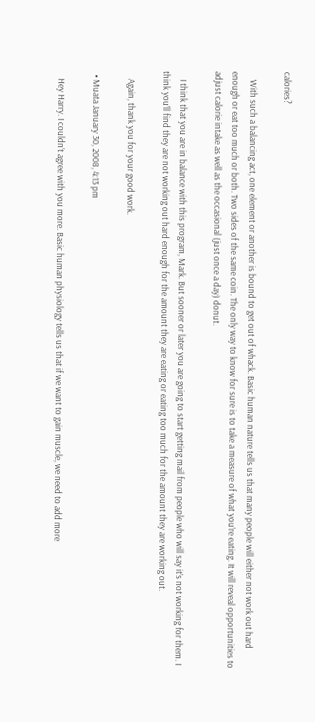calories?

    With such a balancing act, one element or another is bound to get out of whack. Basic human nature tells us that many people will either not work out hard enough or eat too much or both. Two sides of the same coin. The only way to know for sure is to take a measure of what you’re eating. It will reveal opportunities to adjust calorie intake as well as the occasional (just once a day) donut.

    I think that you are in balance with this program, Mark. But sooner or later you are going to start getting mail from people who will say it’s not working for them. I think you’ll find they are not working out hard enough for the amount they are eating or eating too much for the amount they are working out.

    Again, thank you for your good work.

  • Muata January 30, 2008, 4:13 pm

    Hey Harry. I couldn’t agree with you more. Basic human physiology tells us that if we want to gain muscle, we need to add more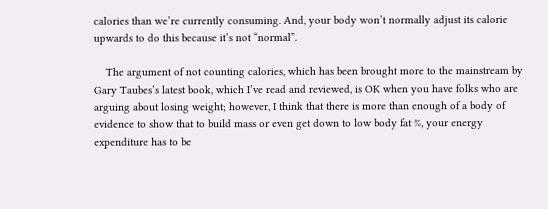calories than we’re currently consuming. And, your body won’t normally adjust its calorie upwards to do this because it’s not “normal”.

    The argument of not counting calories, which has been brought more to the mainstream by Gary Taubes’s latest book, which I’ve read and reviewed, is OK when you have folks who are arguing about losing weight; however, I think that there is more than enough of a body of evidence to show that to build mass or even get down to low body fat %, your energy expenditure has to be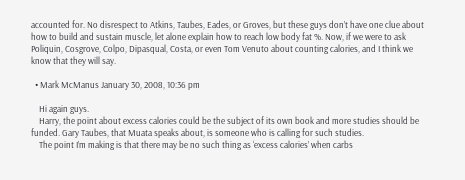accounted for. No disrespect to Atkins, Taubes, Eades, or Groves, but these guys don’t have one clue about how to build and sustain muscle, let alone explain how to reach low body fat %. Now, if we were to ask Poliquin, Cosgrove, Colpo, Dipasqual, Costa, or even Tom Venuto about counting calories, and I think we know that they will say.

  • Mark McManus January 30, 2008, 10:36 pm

    Hi again guys.
    Harry, the point about excess calories could be the subject of its own book and more studies should be funded. Gary Taubes, that Muata speaks about, is someone who is calling for such studies.
    The point I’m making is that there may be no such thing as ‘excess calories’ when carbs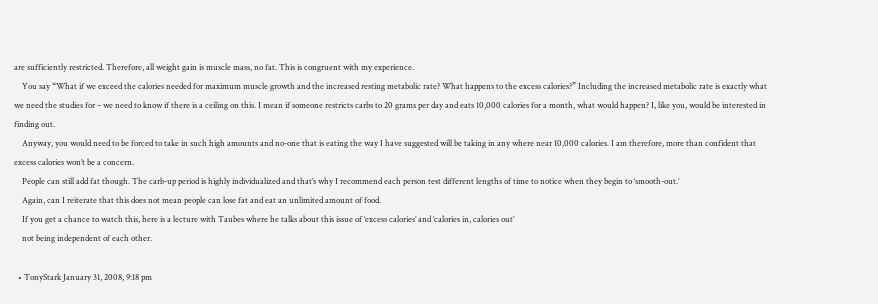are sufficiently restricted. Therefore, all weight gain is muscle mass, no fat. This is congruent with my experience.
    You say “What if we exceed the calories needed for maximum muscle growth and the increased resting metabolic rate? What happens to the excess calories?” Including the increased metabolic rate is exactly what we need the studies for – we need to know if there is a ceiling on this. I mean if someone restricts carbs to 20 grams per day and eats 10,000 calories for a month, what would happen? I, like you, would be interested in finding out.
    Anyway, you would need to be forced to take in such high amounts and no-one that is eating the way I have suggested will be taking in any where near 10,000 calories. I am therefore, more than confident that excess calories won’t be a concern.
    People can still add fat though. The carb-up period is highly individualized and that’s why I recommend each person test different lengths of time to notice when they begin to ‘smooth-out.’
    Again, can I reiterate that this does not mean people can lose fat and eat an unlimited amount of food.
    If you get a chance to watch this, here is a lecture with Taubes where he talks about this issue of ‘excess calories’ and ‘calories in, calories out’
    not being independent of each other.

  • TonyStark January 31, 2008, 9:18 pm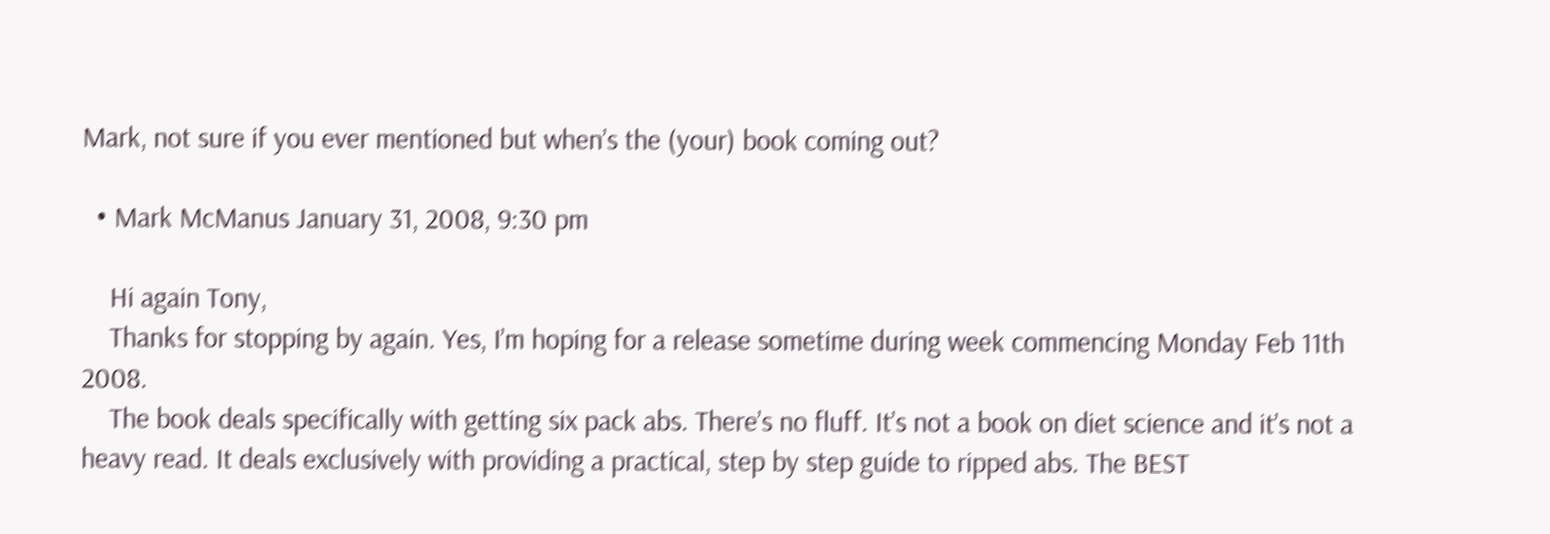Mark, not sure if you ever mentioned but when’s the (your) book coming out?

  • Mark McManus January 31, 2008, 9:30 pm

    Hi again Tony,
    Thanks for stopping by again. Yes, I’m hoping for a release sometime during week commencing Monday Feb 11th 2008.
    The book deals specifically with getting six pack abs. There’s no fluff. It’s not a book on diet science and it’s not a heavy read. It deals exclusively with providing a practical, step by step guide to ripped abs. The BEST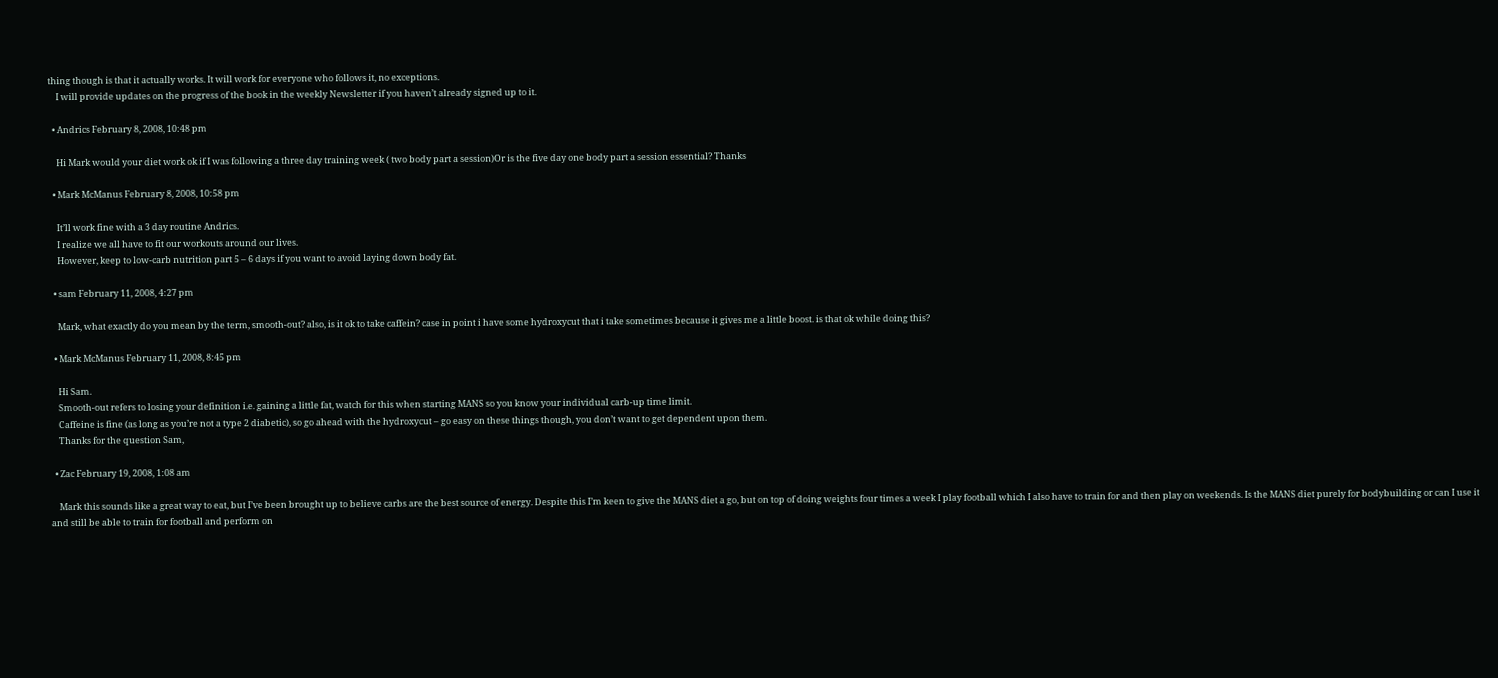thing though is that it actually works. It will work for everyone who follows it, no exceptions.
    I will provide updates on the progress of the book in the weekly Newsletter if you haven’t already signed up to it.

  • Andrics February 8, 2008, 10:48 pm

    Hi Mark would your diet work ok if I was following a three day training week ( two body part a session)Or is the five day one body part a session essential? Thanks

  • Mark McManus February 8, 2008, 10:58 pm

    It’ll work fine with a 3 day routine Andrics.
    I realize we all have to fit our workouts around our lives.
    However, keep to low-carb nutrition part 5 – 6 days if you want to avoid laying down body fat.

  • sam February 11, 2008, 4:27 pm

    Mark, what exactly do you mean by the term, smooth-out? also, is it ok to take caffein? case in point i have some hydroxycut that i take sometimes because it gives me a little boost. is that ok while doing this?

  • Mark McManus February 11, 2008, 8:45 pm

    Hi Sam.
    Smooth-out refers to losing your definition i.e. gaining a little fat, watch for this when starting MANS so you know your individual carb-up time limit.
    Caffeine is fine (as long as you’re not a type 2 diabetic), so go ahead with the hydroxycut – go easy on these things though, you don’t want to get dependent upon them.
    Thanks for the question Sam,

  • Zac February 19, 2008, 1:08 am

    Mark this sounds like a great way to eat, but I’ve been brought up to believe carbs are the best source of energy. Despite this I’m keen to give the MANS diet a go, but on top of doing weights four times a week I play football which I also have to train for and then play on weekends. Is the MANS diet purely for bodybuilding or can I use it and still be able to train for football and perform on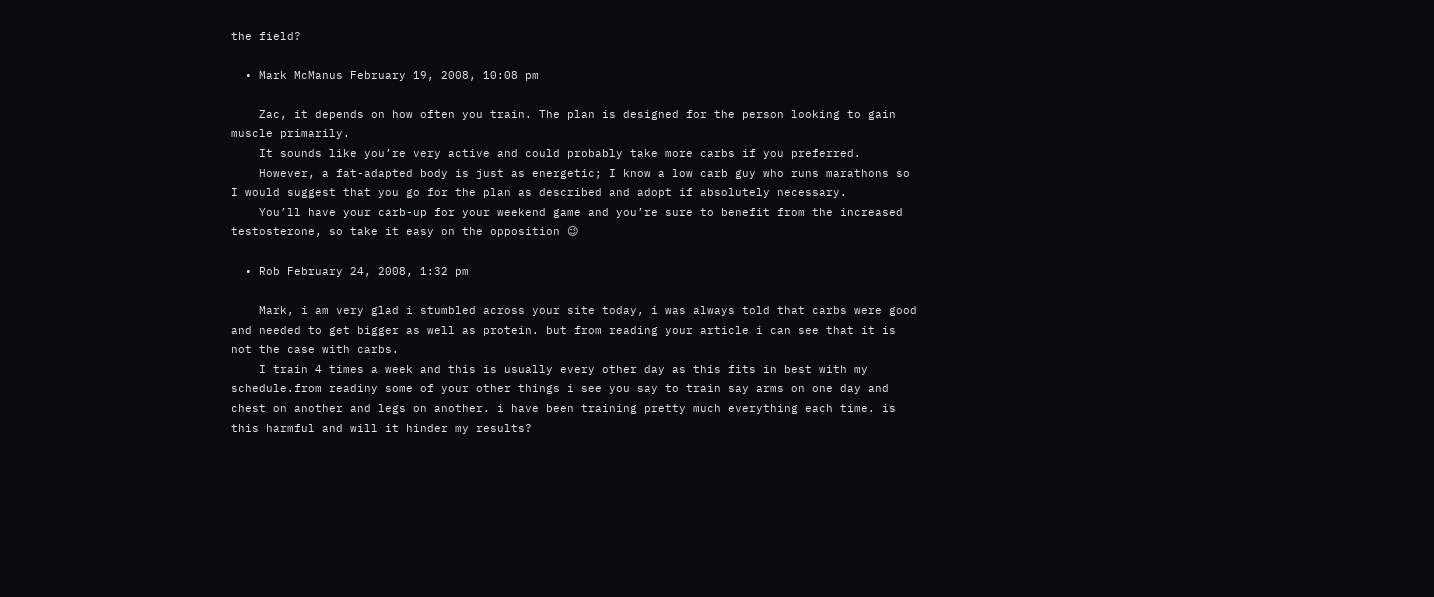the field?

  • Mark McManus February 19, 2008, 10:08 pm

    Zac, it depends on how often you train. The plan is designed for the person looking to gain muscle primarily.
    It sounds like you’re very active and could probably take more carbs if you preferred.
    However, a fat-adapted body is just as energetic; I know a low carb guy who runs marathons so I would suggest that you go for the plan as described and adopt if absolutely necessary.
    You’ll have your carb-up for your weekend game and you’re sure to benefit from the increased testosterone, so take it easy on the opposition 😉

  • Rob February 24, 2008, 1:32 pm

    Mark, i am very glad i stumbled across your site today, i was always told that carbs were good and needed to get bigger as well as protein. but from reading your article i can see that it is not the case with carbs.
    I train 4 times a week and this is usually every other day as this fits in best with my schedule.from readiny some of your other things i see you say to train say arms on one day and chest on another and legs on another. i have been training pretty much everything each time. is this harmful and will it hinder my results?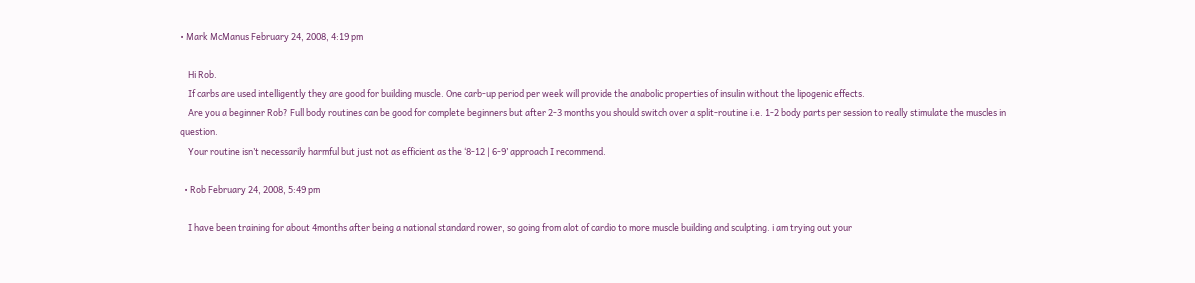• Mark McManus February 24, 2008, 4:19 pm

    Hi Rob.
    If carbs are used intelligently they are good for building muscle. One carb-up period per week will provide the anabolic properties of insulin without the lipogenic effects.
    Are you a beginner Rob? Full body routines can be good for complete beginners but after 2-3 months you should switch over a split-routine i.e. 1-2 body parts per session to really stimulate the muscles in question.
    Your routine isn’t necessarily harmful but just not as efficient as the ‘8-12 | 6-9’ approach I recommend.

  • Rob February 24, 2008, 5:49 pm

    I have been training for about 4months after being a national standard rower, so going from alot of cardio to more muscle building and sculpting. i am trying out your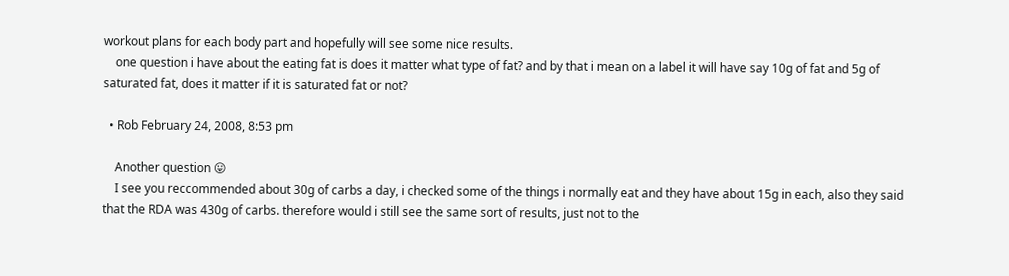workout plans for each body part and hopefully will see some nice results.
    one question i have about the eating fat is does it matter what type of fat? and by that i mean on a label it will have say 10g of fat and 5g of saturated fat, does it matter if it is saturated fat or not?

  • Rob February 24, 2008, 8:53 pm

    Another question 😛
    I see you reccommended about 30g of carbs a day, i checked some of the things i normally eat and they have about 15g in each, also they said that the RDA was 430g of carbs. therefore would i still see the same sort of results, just not to the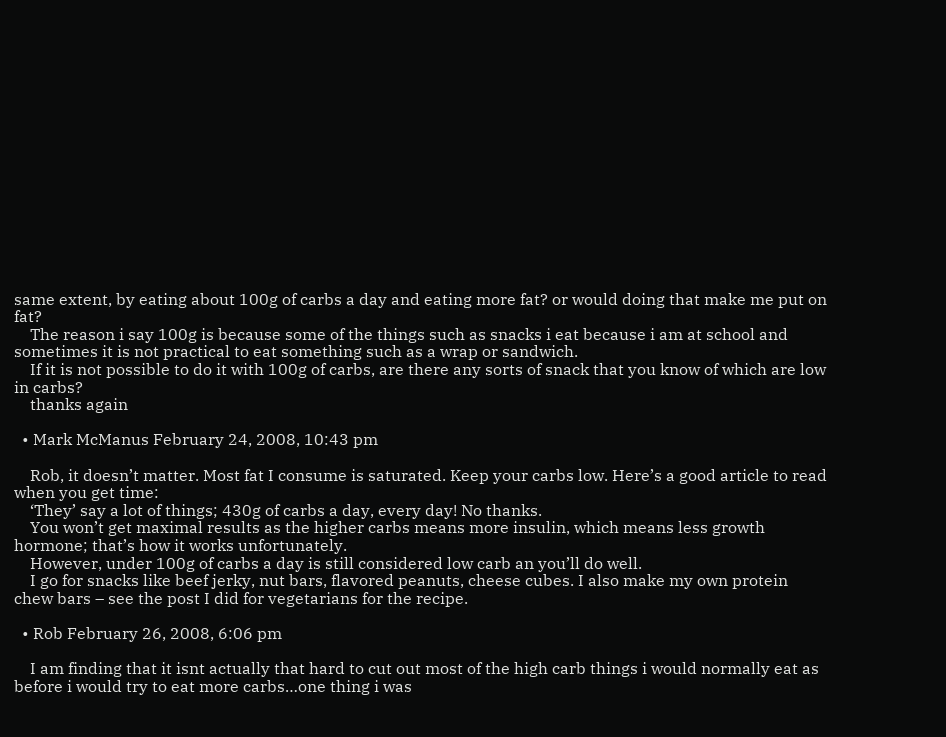same extent, by eating about 100g of carbs a day and eating more fat? or would doing that make me put on fat?
    The reason i say 100g is because some of the things such as snacks i eat because i am at school and sometimes it is not practical to eat something such as a wrap or sandwich.
    If it is not possible to do it with 100g of carbs, are there any sorts of snack that you know of which are low in carbs?
    thanks again

  • Mark McManus February 24, 2008, 10:43 pm

    Rob, it doesn’t matter. Most fat I consume is saturated. Keep your carbs low. Here’s a good article to read when you get time:
    ‘They’ say a lot of things; 430g of carbs a day, every day! No thanks.
    You won’t get maximal results as the higher carbs means more insulin, which means less growth hormone; that’s how it works unfortunately.
    However, under 100g of carbs a day is still considered low carb an you’ll do well.
    I go for snacks like beef jerky, nut bars, flavored peanuts, cheese cubes. I also make my own protein chew bars – see the post I did for vegetarians for the recipe.

  • Rob February 26, 2008, 6:06 pm

    I am finding that it isnt actually that hard to cut out most of the high carb things i would normally eat as before i would try to eat more carbs…one thing i was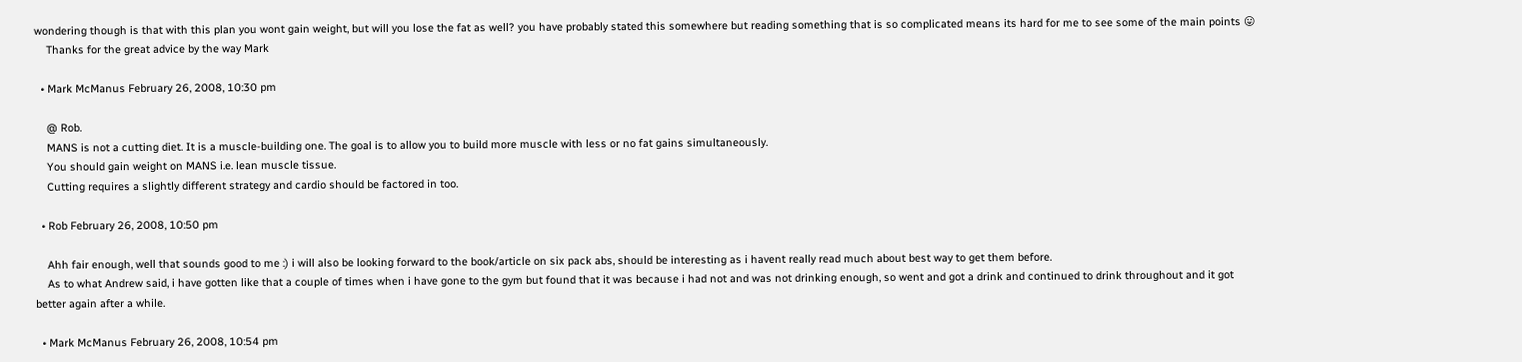wondering though is that with this plan you wont gain weight, but will you lose the fat as well? you have probably stated this somewhere but reading something that is so complicated means its hard for me to see some of the main points 😛
    Thanks for the great advice by the way Mark

  • Mark McManus February 26, 2008, 10:30 pm

    @ Rob.
    MANS is not a cutting diet. It is a muscle-building one. The goal is to allow you to build more muscle with less or no fat gains simultaneously.
    You should gain weight on MANS i.e. lean muscle tissue.
    Cutting requires a slightly different strategy and cardio should be factored in too.

  • Rob February 26, 2008, 10:50 pm

    Ahh fair enough, well that sounds good to me :) i will also be looking forward to the book/article on six pack abs, should be interesting as i havent really read much about best way to get them before.
    As to what Andrew said, i have gotten like that a couple of times when i have gone to the gym but found that it was because i had not and was not drinking enough, so went and got a drink and continued to drink throughout and it got better again after a while.

  • Mark McManus February 26, 2008, 10:54 pm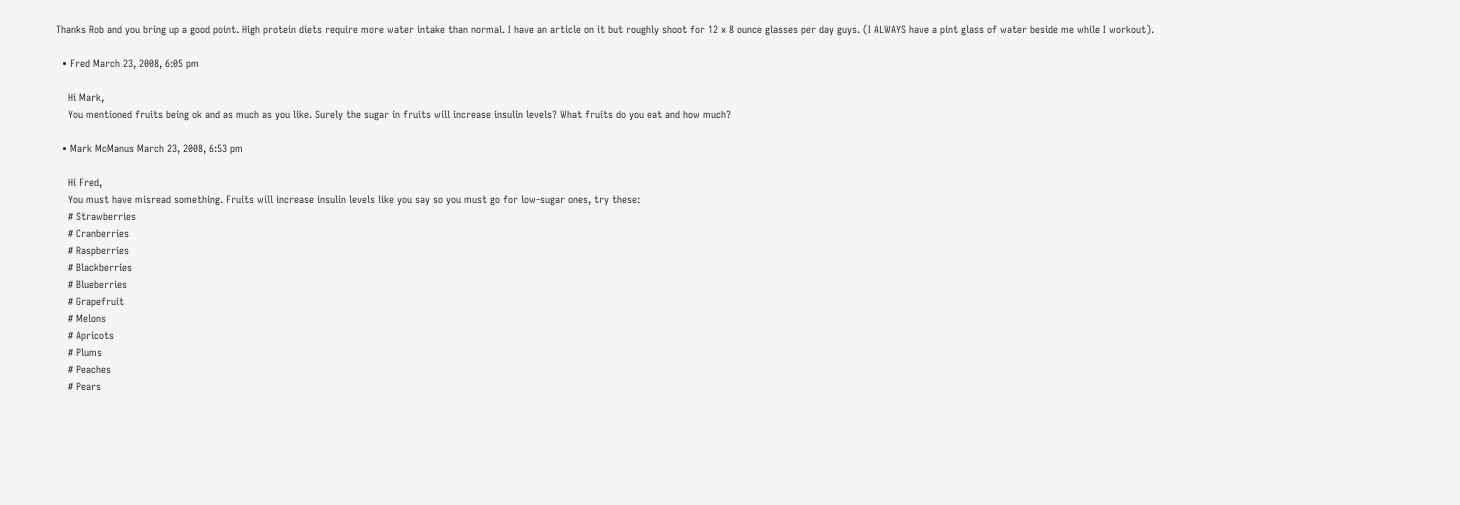Thanks Rob and you bring up a good point. High protein diets require more water intake than normal. I have an article on it but roughly shoot for 12 x 8 ounce glasses per day guys. (I ALWAYS have a pint glass of water beside me while I workout).

  • Fred March 23, 2008, 6:05 pm

    Hi Mark,
    You mentioned fruits being ok and as much as you like. Surely the sugar in fruits will increase insulin levels? What fruits do you eat and how much?

  • Mark McManus March 23, 2008, 6:53 pm

    Hi Fred,
    You must have misread something. Fruits will increase insulin levels like you say so you must go for low-sugar ones, try these:
    # Strawberries
    # Cranberries
    # Raspberries
    # Blackberries
    # Blueberries
    # Grapefruit
    # Melons
    # Apricots
    # Plums
    # Peaches
    # Pears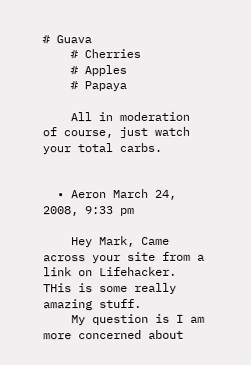# Guava
    # Cherries
    # Apples
    # Papaya

    All in moderation of course, just watch your total carbs.


  • Aeron March 24, 2008, 9:33 pm

    Hey Mark, Came across your site from a link on Lifehacker. THis is some really amazing stuff.
    My question is I am more concerned about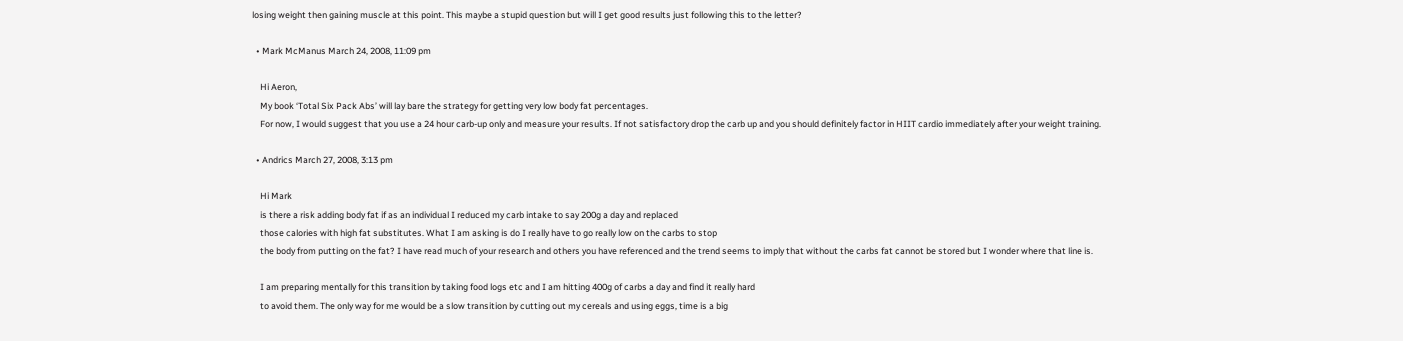losing weight then gaining muscle at this point. This maybe a stupid question but will I get good results just following this to the letter?

  • Mark McManus March 24, 2008, 11:09 pm

    Hi Aeron,
    My book ‘Total Six Pack Abs’ will lay bare the strategy for getting very low body fat percentages.
    For now, I would suggest that you use a 24 hour carb-up only and measure your results. If not satisfactory drop the carb up and you should definitely factor in HIIT cardio immediately after your weight training.

  • Andrics March 27, 2008, 3:13 pm

    Hi Mark
    is there a risk adding body fat if as an individual I reduced my carb intake to say 200g a day and replaced
    those calories with high fat substitutes. What I am asking is do I really have to go really low on the carbs to stop
    the body from putting on the fat? I have read much of your research and others you have referenced and the trend seems to imply that without the carbs fat cannot be stored but I wonder where that line is.

    I am preparing mentally for this transition by taking food logs etc and I am hitting 400g of carbs a day and find it really hard
    to avoid them. The only way for me would be a slow transition by cutting out my cereals and using eggs, time is a big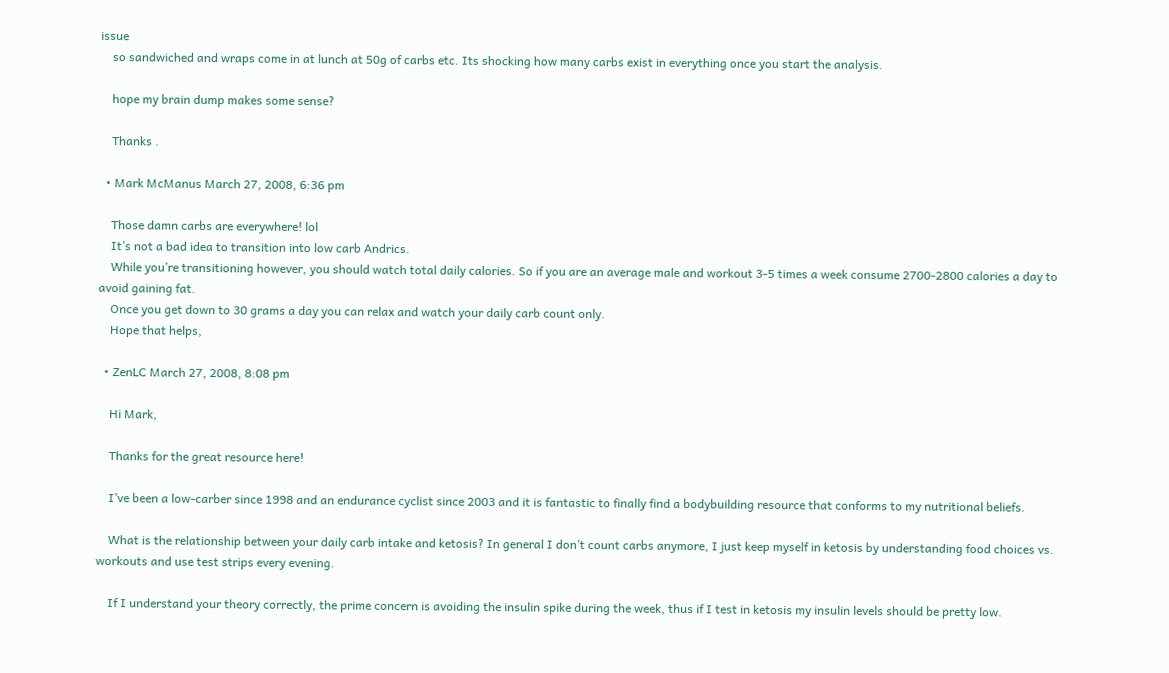issue
    so sandwiched and wraps come in at lunch at 50g of carbs etc. Its shocking how many carbs exist in everything once you start the analysis.

    hope my brain dump makes some sense?

    Thanks .

  • Mark McManus March 27, 2008, 6:36 pm

    Those damn carbs are everywhere! lol
    It’s not a bad idea to transition into low carb Andrics.
    While you’re transitioning however, you should watch total daily calories. So if you are an average male and workout 3-5 times a week consume 2700-2800 calories a day to avoid gaining fat.
    Once you get down to 30 grams a day you can relax and watch your daily carb count only.
    Hope that helps,

  • ZenLC March 27, 2008, 8:08 pm

    Hi Mark,

    Thanks for the great resource here!

    I’ve been a low-carber since 1998 and an endurance cyclist since 2003 and it is fantastic to finally find a bodybuilding resource that conforms to my nutritional beliefs.

    What is the relationship between your daily carb intake and ketosis? In general I don’t count carbs anymore, I just keep myself in ketosis by understanding food choices vs. workouts and use test strips every evening.

    If I understand your theory correctly, the prime concern is avoiding the insulin spike during the week, thus if I test in ketosis my insulin levels should be pretty low.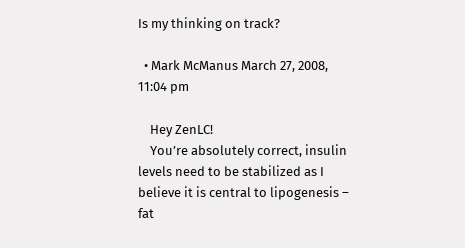Is my thinking on track?

  • Mark McManus March 27, 2008, 11:04 pm

    Hey ZenLC!
    You’re absolutely correct, insulin levels need to be stabilized as I believe it is central to lipogenesis – fat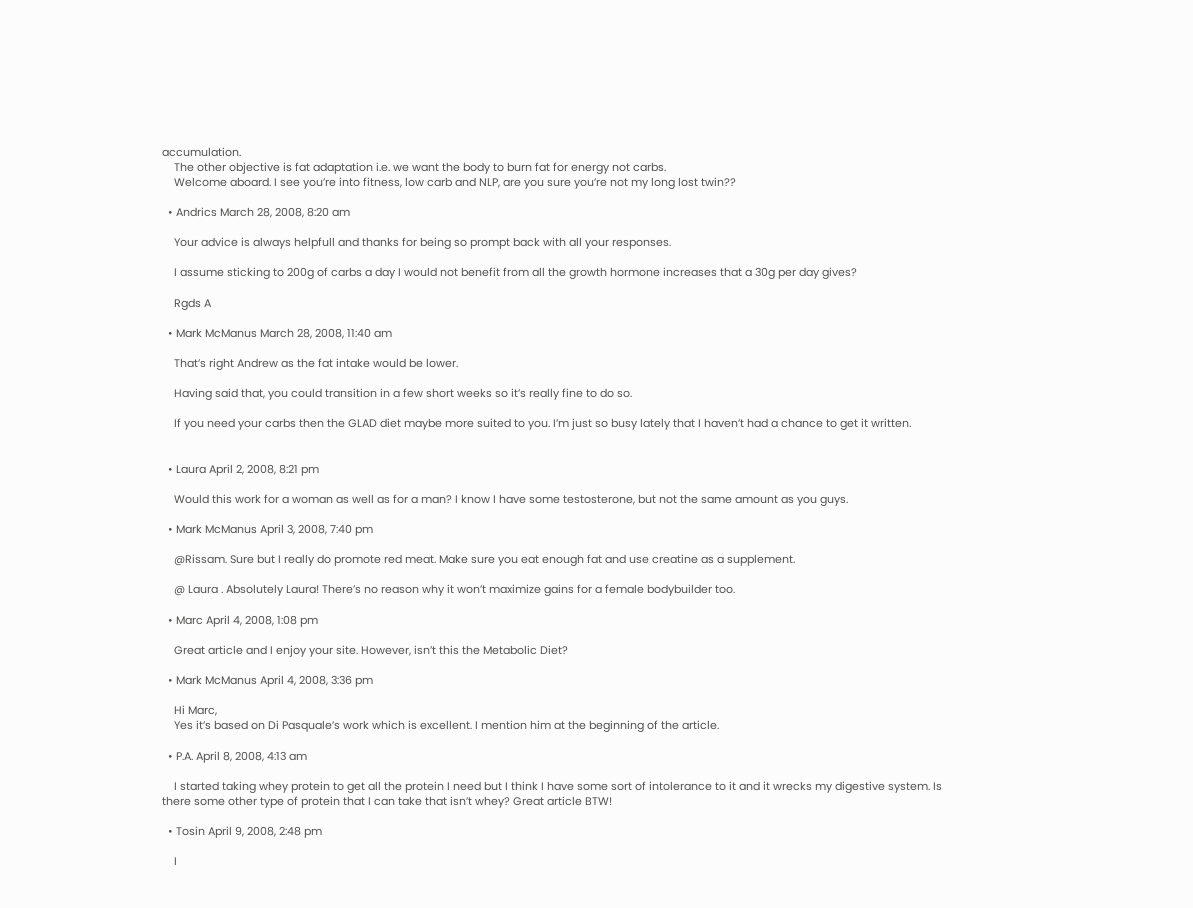accumulation.
    The other objective is fat adaptation i.e. we want the body to burn fat for energy not carbs.
    Welcome aboard. I see you’re into fitness, low carb and NLP, are you sure you’re not my long lost twin??

  • Andrics March 28, 2008, 8:20 am

    Your advice is always helpfull and thanks for being so prompt back with all your responses.

    I assume sticking to 200g of carbs a day I would not benefit from all the growth hormone increases that a 30g per day gives?

    Rgds A

  • Mark McManus March 28, 2008, 11:40 am

    That’s right Andrew as the fat intake would be lower.

    Having said that, you could transition in a few short weeks so it’s really fine to do so.

    If you need your carbs then the GLAD diet maybe more suited to you. I’m just so busy lately that I haven’t had a chance to get it written.


  • Laura April 2, 2008, 8:21 pm

    Would this work for a woman as well as for a man? I know I have some testosterone, but not the same amount as you guys.

  • Mark McManus April 3, 2008, 7:40 pm

    @Rissam. Sure but I really do promote red meat. Make sure you eat enough fat and use creatine as a supplement.

    @ Laura . Absolutely Laura! There’s no reason why it won’t maximize gains for a female bodybuilder too.

  • Marc April 4, 2008, 1:08 pm

    Great article and I enjoy your site. However, isn’t this the Metabolic Diet?

  • Mark McManus April 4, 2008, 3:36 pm

    Hi Marc,
    Yes it’s based on Di Pasquale’s work which is excellent. I mention him at the beginning of the article.

  • P.A. April 8, 2008, 4:13 am

    I started taking whey protein to get all the protein I need but I think I have some sort of intolerance to it and it wrecks my digestive system. Is there some other type of protein that I can take that isn’t whey? Great article BTW!

  • Tosin April 9, 2008, 2:48 pm

    I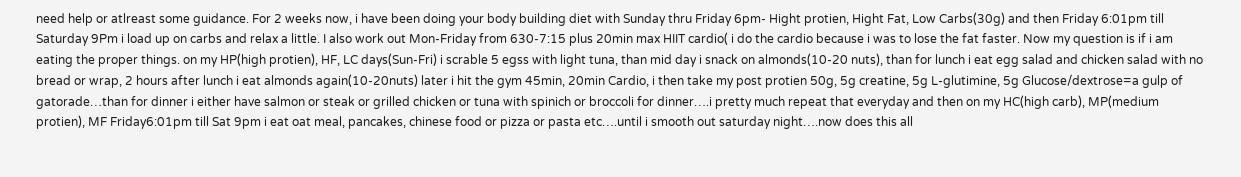need help or atlreast some guidance. For 2 weeks now, i have been doing your body building diet with Sunday thru Friday 6pm- Hight protien, Hight Fat, Low Carbs(30g) and then Friday 6:01pm till Saturday 9Pm i load up on carbs and relax a little. I also work out Mon-Friday from 630-7:15 plus 20min max HIIT cardio( i do the cardio because i was to lose the fat faster. Now my question is if i am eating the proper things. on my HP(high protien), HF, LC days(Sun-Fri) i scrable 5 egss with light tuna, than mid day i snack on almonds(10-20 nuts), than for lunch i eat egg salad and chicken salad with no bread or wrap, 2 hours after lunch i eat almonds again(10-20nuts) later i hit the gym 45min, 20min Cardio, i then take my post protien 50g, 5g creatine, 5g L-glutimine, 5g Glucose/dextrose=a gulp of gatorade…than for dinner i either have salmon or steak or grilled chicken or tuna with spinich or broccoli for dinner….i pretty much repeat that everyday and then on my HC(high carb), MP(medium protien), MF Friday6:01pm till Sat 9pm i eat oat meal, pancakes, chinese food or pizza or pasta etc….until i smooth out saturday night….now does this all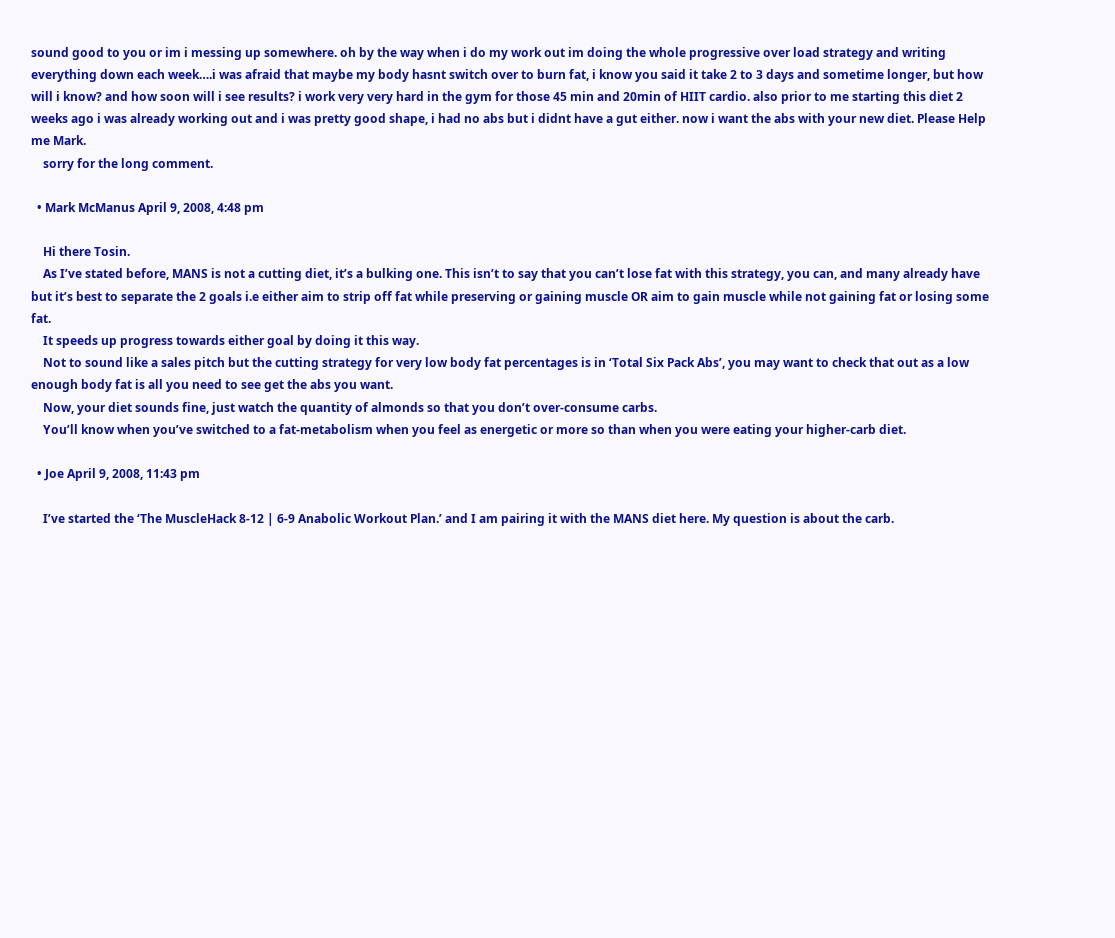sound good to you or im i messing up somewhere. oh by the way when i do my work out im doing the whole progressive over load strategy and writing everything down each week….i was afraid that maybe my body hasnt switch over to burn fat, i know you said it take 2 to 3 days and sometime longer, but how will i know? and how soon will i see results? i work very very hard in the gym for those 45 min and 20min of HIIT cardio. also prior to me starting this diet 2 weeks ago i was already working out and i was pretty good shape, i had no abs but i didnt have a gut either. now i want the abs with your new diet. Please Help me Mark.
    sorry for the long comment.

  • Mark McManus April 9, 2008, 4:48 pm

    Hi there Tosin.
    As I’ve stated before, MANS is not a cutting diet, it’s a bulking one. This isn’t to say that you can’t lose fat with this strategy, you can, and many already have but it’s best to separate the 2 goals i.e either aim to strip off fat while preserving or gaining muscle OR aim to gain muscle while not gaining fat or losing some fat.
    It speeds up progress towards either goal by doing it this way.
    Not to sound like a sales pitch but the cutting strategy for very low body fat percentages is in ‘Total Six Pack Abs’, you may want to check that out as a low enough body fat is all you need to see get the abs you want.
    Now, your diet sounds fine, just watch the quantity of almonds so that you don’t over-consume carbs.
    You’ll know when you’ve switched to a fat-metabolism when you feel as energetic or more so than when you were eating your higher-carb diet.

  • Joe April 9, 2008, 11:43 pm

    I’ve started the ‘The MuscleHack 8-12 | 6-9 Anabolic Workout Plan.’ and I am pairing it with the MANS diet here. My question is about the carb.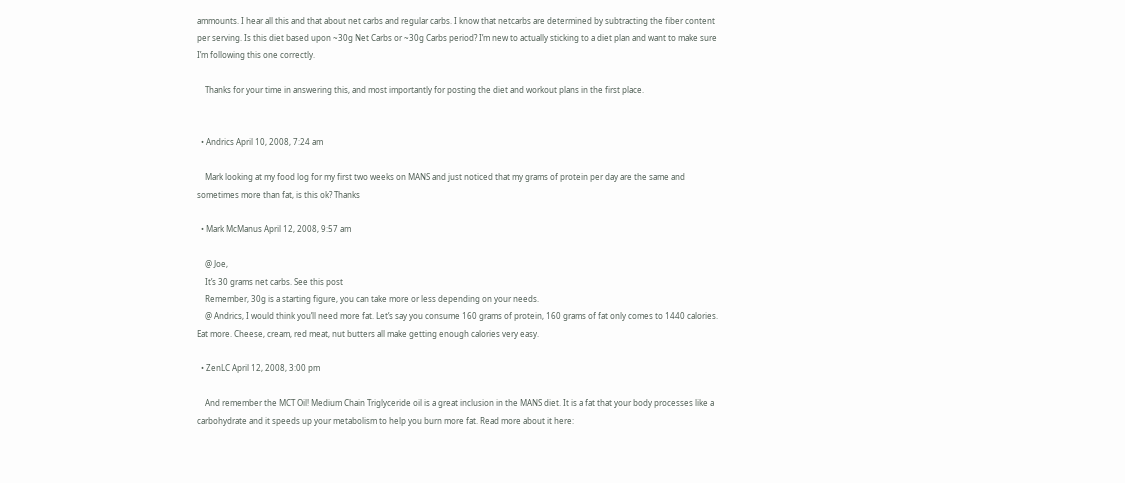ammounts. I hear all this and that about net carbs and regular carbs. I know that netcarbs are determined by subtracting the fiber content per serving. Is this diet based upon ~30g Net Carbs or ~30g Carbs period? I’m new to actually sticking to a diet plan and want to make sure I’m following this one correctly.

    Thanks for your time in answering this, and most importantly for posting the diet and workout plans in the first place.


  • Andrics April 10, 2008, 7:24 am

    Mark looking at my food log for my first two weeks on MANS and just noticed that my grams of protein per day are the same and sometimes more than fat, is this ok? Thanks

  • Mark McManus April 12, 2008, 9:57 am

    @ Joe,
    It’s 30 grams net carbs. See this post
    Remember, 30g is a starting figure, you can take more or less depending on your needs.
    @ Andrics, I would think you’ll need more fat. Let’s say you consume 160 grams of protein, 160 grams of fat only comes to 1440 calories. Eat more. Cheese, cream, red meat, nut butters all make getting enough calories very easy.

  • ZenLC April 12, 2008, 3:00 pm

    And remember the MCT Oil! Medium Chain Triglyceride oil is a great inclusion in the MANS diet. It is a fat that your body processes like a carbohydrate and it speeds up your metabolism to help you burn more fat. Read more about it here: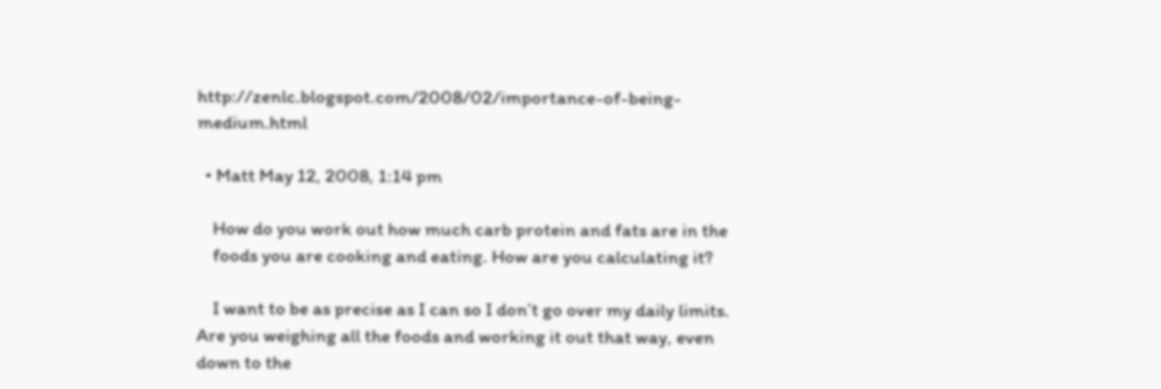http://zenlc.blogspot.com/2008/02/importance-of-being-medium.html

  • Matt May 12, 2008, 1:14 pm

    How do you work out how much carb protein and fats are in the
    foods you are cooking and eating. How are you calculating it?

    I want to be as precise as I can so I don’t go over my daily limits. Are you weighing all the foods and working it out that way, even down to the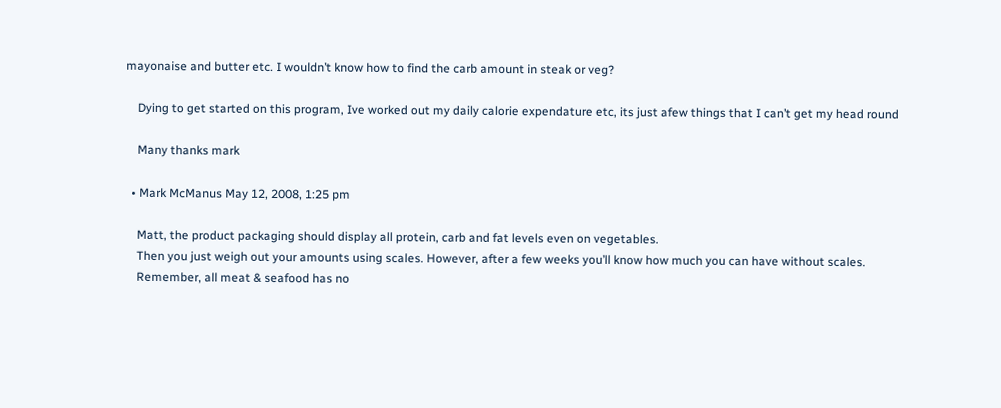mayonaise and butter etc. I wouldn’t know how to find the carb amount in steak or veg?

    Dying to get started on this program, Ive worked out my daily calorie expendature etc, its just afew things that I can’t get my head round

    Many thanks mark

  • Mark McManus May 12, 2008, 1:25 pm

    Matt, the product packaging should display all protein, carb and fat levels even on vegetables.
    Then you just weigh out your amounts using scales. However, after a few weeks you’ll know how much you can have without scales.
    Remember, all meat & seafood has no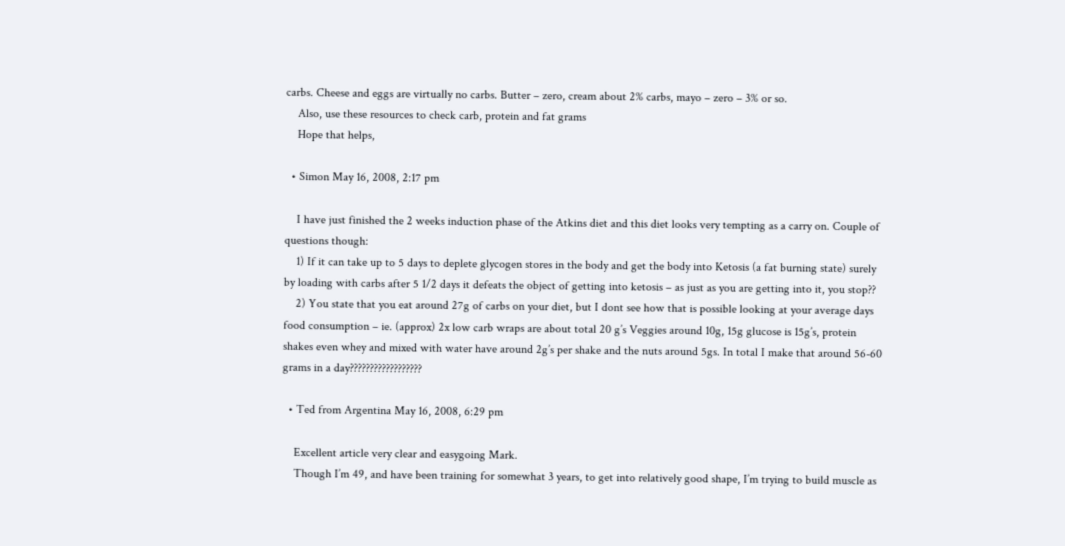carbs. Cheese and eggs are virtually no carbs. Butter – zero, cream about 2% carbs, mayo – zero – 3% or so.
    Also, use these resources to check carb, protein and fat grams
    Hope that helps,

  • Simon May 16, 2008, 2:17 pm

    I have just finished the 2 weeks induction phase of the Atkins diet and this diet looks very tempting as a carry on. Couple of questions though:
    1) If it can take up to 5 days to deplete glycogen stores in the body and get the body into Ketosis (a fat burning state) surely by loading with carbs after 5 1/2 days it defeats the object of getting into ketosis – as just as you are getting into it, you stop??
    2) You state that you eat around 27g of carbs on your diet, but I dont see how that is possible looking at your average days food consumption – ie. (approx) 2x low carb wraps are about total 20 g’s Veggies around 10g, 15g glucose is 15g’s, protein shakes even whey and mixed with water have around 2g’s per shake and the nuts around 5gs. In total I make that around 56-60 grams in a day??????????????????

  • Ted from Argentina May 16, 2008, 6:29 pm

    Excellent article very clear and easygoing Mark.
    Though I’m 49, and have been training for somewhat 3 years, to get into relatively good shape, I’m trying to build muscle as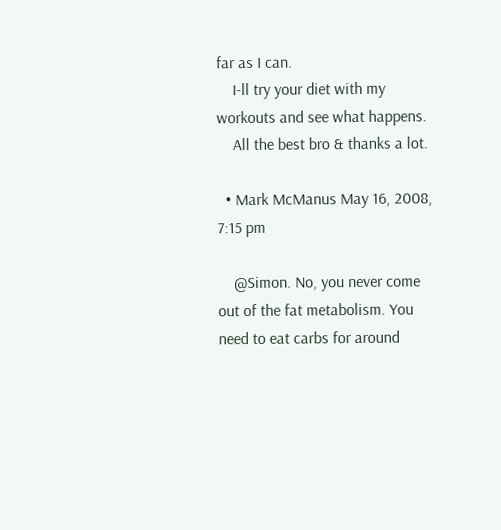far as I can.
    I-ll try your diet with my workouts and see what happens.
    All the best bro & thanks a lot.

  • Mark McManus May 16, 2008, 7:15 pm

    @Simon. No, you never come out of the fat metabolism. You need to eat carbs for around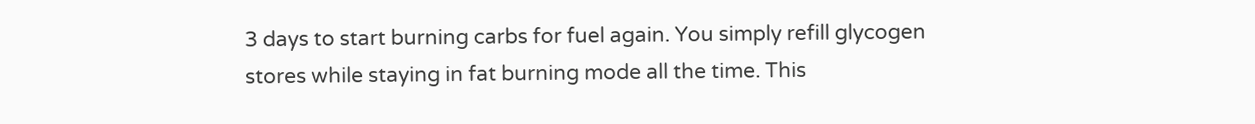3 days to start burning carbs for fuel again. You simply refill glycogen stores while staying in fat burning mode all the time. This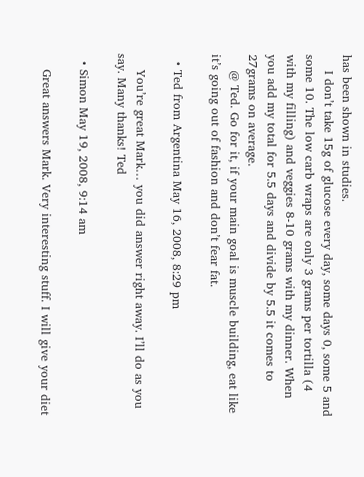has been shown in studies.
    I don’t take 15g of glucose every day, some days 0, some 5 and some 10. The low carb wraps are only 3 grams per tortilla (4 with my filling) and veggies 8-10 grams with my dinner. When you add my total for 5.5 days and divide by 5.5 it comes to 27grams on average.
    @ Ted. Go for it, if your main goal is muscle building, eat like it’s going out of fashion and don’t fear fat.

  • Ted from Argentina May 16, 2008, 8:29 pm

    You’re great Mark… you did answer right away. I’ll do as you say. Many thanks! Ted

  • Simon May 19, 2008, 9:14 am

    Great answers Mark. Very interesting stuff. I will give your diet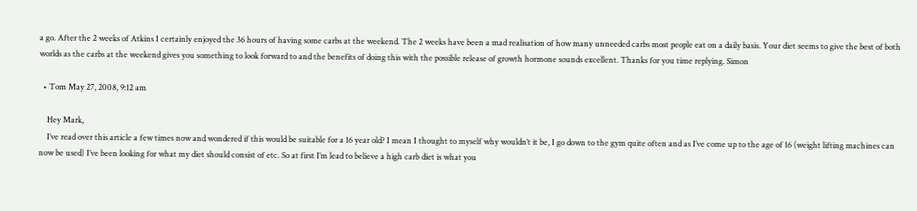a go. After the 2 weeks of Atkins I certainly enjoyed the 36 hours of having some carbs at the weekend. The 2 weeks have been a mad realisation of how many unneeded carbs most people eat on a daily basis. Your diet seems to give the best of both worlds as the carbs at the weekend gives you something to look forward to and the benefits of doing this with the possible release of growth hormone sounds excellent. Thanks for you time replying. Simon

  • Tom May 27, 2008, 9:12 am

    Hey Mark,
    I’ve read over this article a few times now and wondered if this would be suitable for a 16 year old? I mean I thought to myself why wouldn’t it be, I go down to the gym quite often and as I’ve come up to the age of 16 (weight lifting machines can now be used) I’ve been looking for what my diet should consist of etc. So at first I’m lead to believe a high carb diet is what you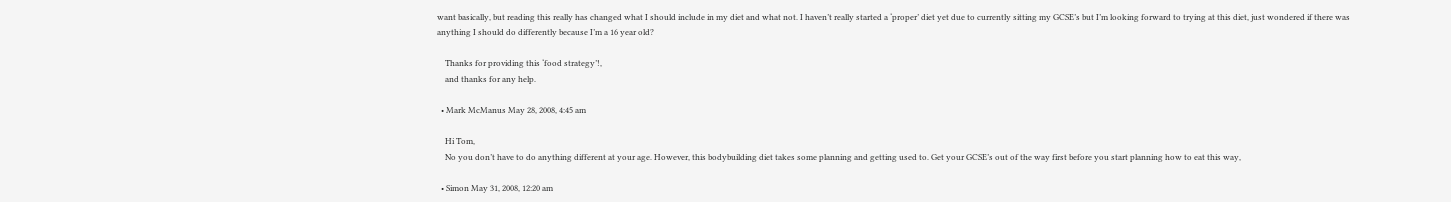want basically, but reading this really has changed what I should include in my diet and what not. I haven’t really started a ‘proper’ diet yet due to currently sitting my GCSE’s but I’m looking forward to trying at this diet, just wondered if there was anything I should do differently because I’m a 16 year old?

    Thanks for providing this ‘food strategy’!,
    and thanks for any help.

  • Mark McManus May 28, 2008, 4:45 am

    Hi Tom,
    No you don’t have to do anything different at your age. However, this bodybuilding diet takes some planning and getting used to. Get your GCSE’s out of the way first before you start planning how to eat this way,

  • Simon May 31, 2008, 12:20 am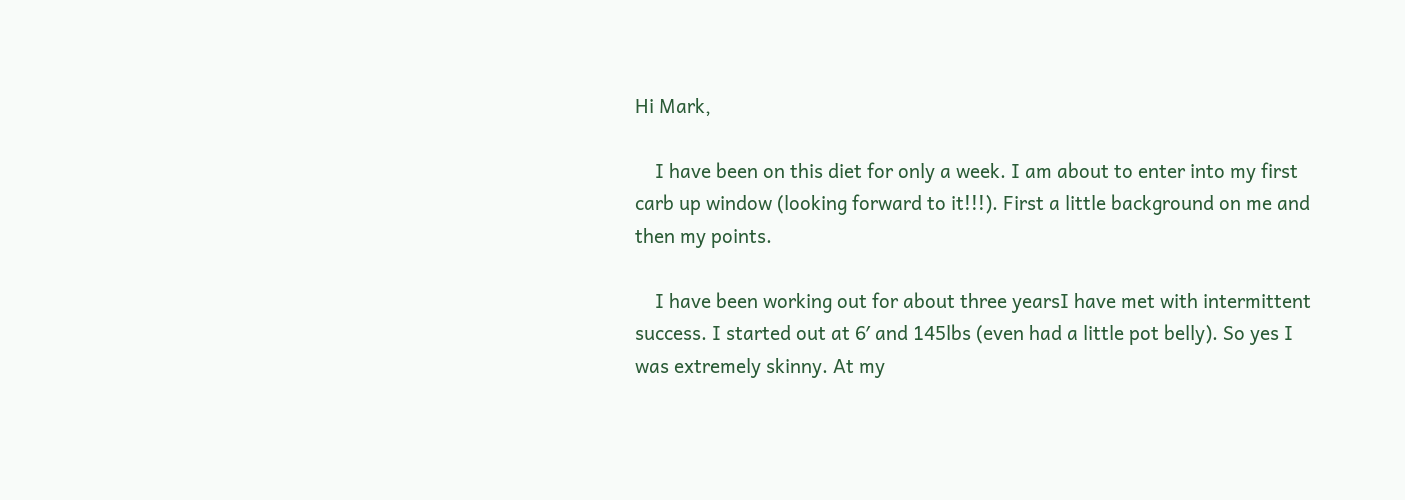Hi Mark,

    I have been on this diet for only a week. I am about to enter into my first carb up window (looking forward to it!!!). First a little background on me and then my points.

    I have been working out for about three yearsI have met with intermittent success. I started out at 6′ and 145lbs (even had a little pot belly). So yes I was extremely skinny. At my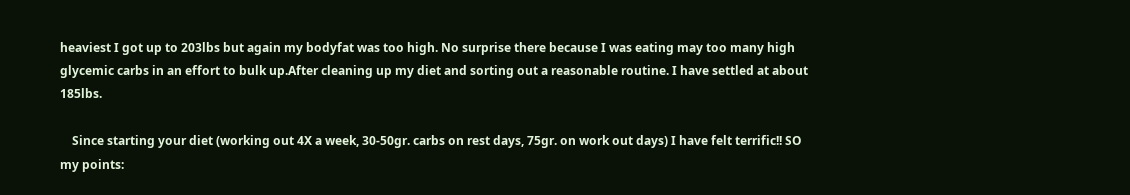heaviest I got up to 203lbs but again my bodyfat was too high. No surprise there because I was eating may too many high glycemic carbs in an effort to bulk up.After cleaning up my diet and sorting out a reasonable routine. I have settled at about 185lbs.

    Since starting your diet (working out 4X a week, 30-50gr. carbs on rest days, 75gr. on work out days) I have felt terrific!! SO my points: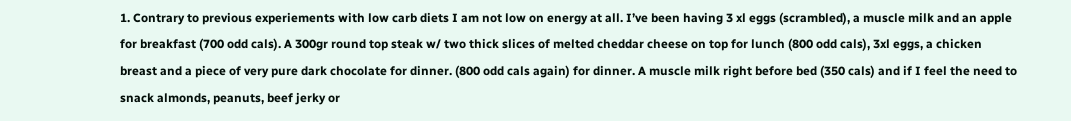1. Contrary to previous experiements with low carb diets I am not low on energy at all. I’ve been having 3 xl eggs (scrambled), a muscle milk and an apple for breakfast (700 odd cals). A 300gr round top steak w/ two thick slices of melted cheddar cheese on top for lunch (800 odd cals), 3xl eggs, a chicken breast and a piece of very pure dark chocolate for dinner. (800 odd cals again) for dinner. A muscle milk right before bed (350 cals) and if I feel the need to snack almonds, peanuts, beef jerky or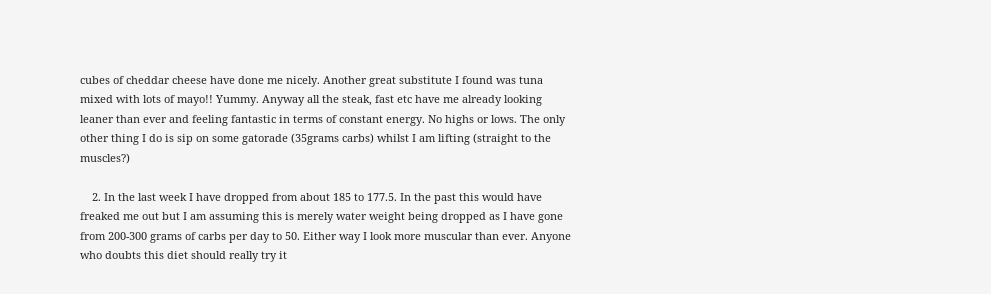cubes of cheddar cheese have done me nicely. Another great substitute I found was tuna mixed with lots of mayo!! Yummy. Anyway all the steak, fast etc have me already looking leaner than ever and feeling fantastic in terms of constant energy. No highs or lows. The only other thing I do is sip on some gatorade (35grams carbs) whilst I am lifting (straight to the muscles?)

    2. In the last week I have dropped from about 185 to 177.5. In the past this would have freaked me out but I am assuming this is merely water weight being dropped as I have gone from 200-300 grams of carbs per day to 50. Either way I look more muscular than ever. Anyone who doubts this diet should really try it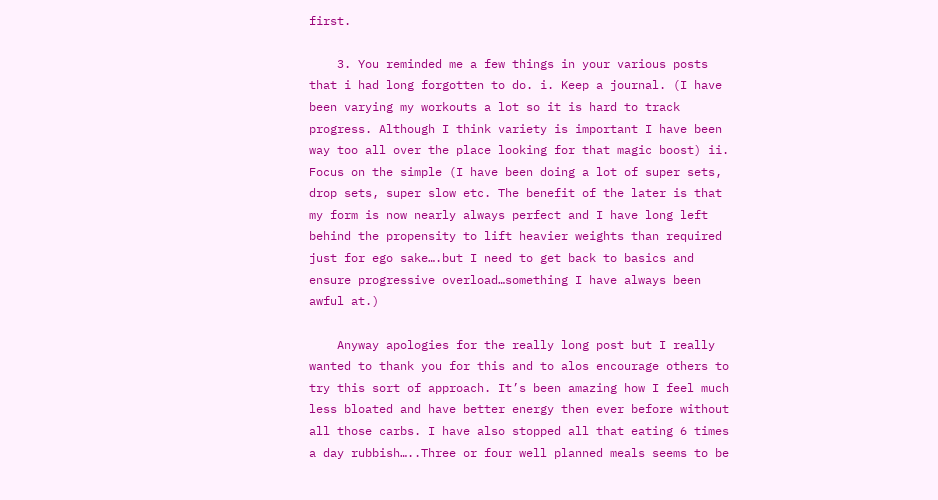first.

    3. You reminded me a few things in your various posts that i had long forgotten to do. i. Keep a journal. (I have been varying my workouts a lot so it is hard to track progress. Although I think variety is important I have been way too all over the place looking for that magic boost) ii. Focus on the simple (I have been doing a lot of super sets, drop sets, super slow etc. The benefit of the later is that my form is now nearly always perfect and I have long left behind the propensity to lift heavier weights than required just for ego sake….but I need to get back to basics and ensure progressive overload…something I have always been awful at.)

    Anyway apologies for the really long post but I really wanted to thank you for this and to alos encourage others to try this sort of approach. It’s been amazing how I feel much less bloated and have better energy then ever before without all those carbs. I have also stopped all that eating 6 times a day rubbish…..Three or four well planned meals seems to be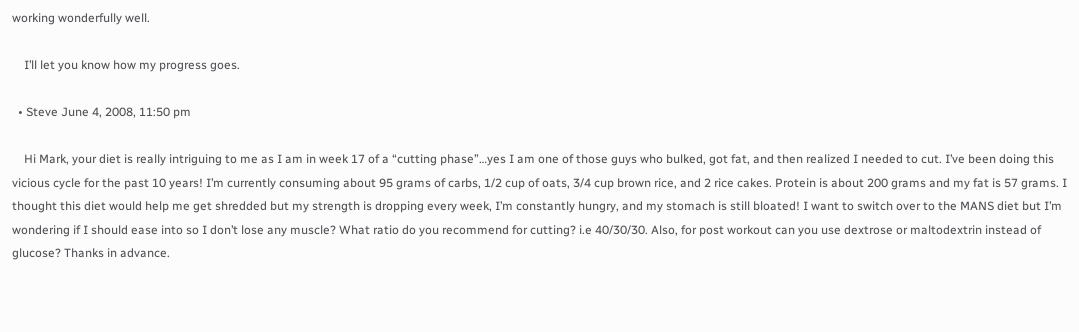working wonderfully well.

    I’ll let you know how my progress goes.

  • Steve June 4, 2008, 11:50 pm

    Hi Mark, your diet is really intriguing to me as I am in week 17 of a “cutting phase”…yes I am one of those guys who bulked, got fat, and then realized I needed to cut. I’ve been doing this vicious cycle for the past 10 years! I’m currently consuming about 95 grams of carbs, 1/2 cup of oats, 3/4 cup brown rice, and 2 rice cakes. Protein is about 200 grams and my fat is 57 grams. I thought this diet would help me get shredded but my strength is dropping every week, I’m constantly hungry, and my stomach is still bloated! I want to switch over to the MANS diet but I’m wondering if I should ease into so I don’t lose any muscle? What ratio do you recommend for cutting? i.e 40/30/30. Also, for post workout can you use dextrose or maltodextrin instead of glucose? Thanks in advance.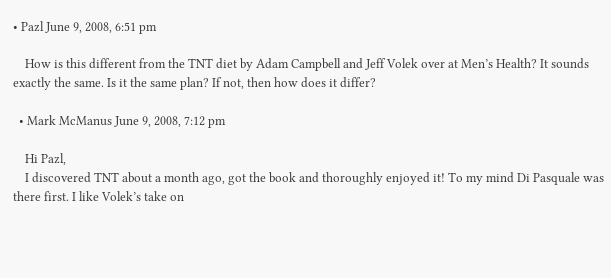• Pazl June 9, 2008, 6:51 pm

    How is this different from the TNT diet by Adam Campbell and Jeff Volek over at Men’s Health? It sounds exactly the same. Is it the same plan? If not, then how does it differ?

  • Mark McManus June 9, 2008, 7:12 pm

    Hi Pazl,
    I discovered TNT about a month ago, got the book and thoroughly enjoyed it! To my mind Di Pasquale was there first. I like Volek’s take on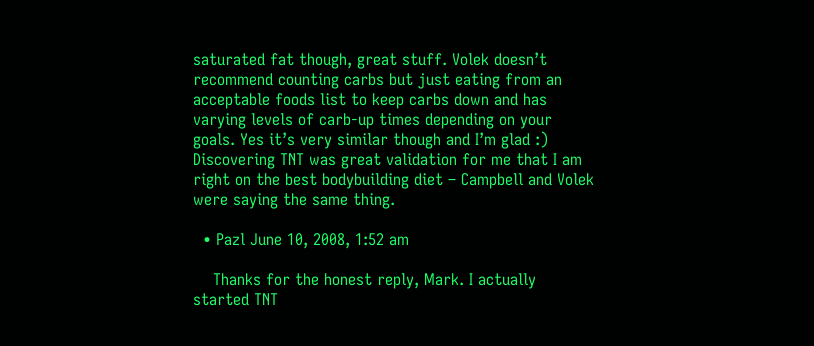saturated fat though, great stuff. Volek doesn’t recommend counting carbs but just eating from an acceptable foods list to keep carbs down and has varying levels of carb-up times depending on your goals. Yes it’s very similar though and I’m glad :) Discovering TNT was great validation for me that I am right on the best bodybuilding diet – Campbell and Volek were saying the same thing.

  • Pazl June 10, 2008, 1:52 am

    Thanks for the honest reply, Mark. I actually started TNT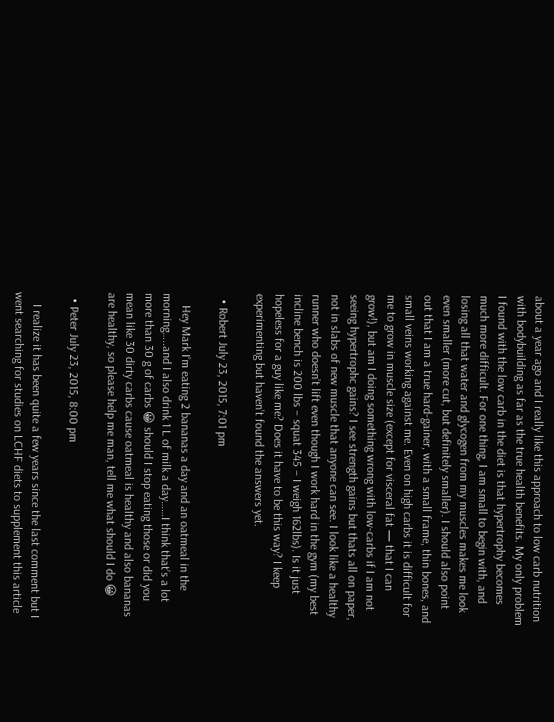about a year ago and I really like this approach to low carb nutrition with bodybuilding as far as the true health benefits. My only problem I found with the low carb in the diet is that hypertrophy becomes much more difficult. For one thing, I am small to begin with, and losing all that water and glycogen from my muscles makes me look even smaller (more cut, but definitely smaller). I should also point out that I am a true hard-gainer, with a small frame, thin bones, and small veins working against me. Even on high carbs it is difficult for me to grow in muscle size (except for visceral fat — that I can grow!), but am I doing something wrong with low-carbs if I am not seeing hypertrophc gains? I see strength gains but thats all on paper, not in slabs of new muscle that anyone can see. I look like a healthy runner who doesn’t lift even though I work hard in the gym (my best incline bench is 200 lbs – squat 345 – I weigh 162lbs). Is it just hopeless for a guy like me? Does it have to be this way? I keep experimenting but haven’t found the answers yet.

  • Robert July 23, 2015, 7:01 pm

    Hey Mark I’m eating 2 bananas a day and an oatmeal in the morning…..and I also drink 1 L of milk a day……I think that’s a lot more than 30 g of carbs 😀 should I stop eating those or did you mean like 30 dirty carbs cause oatmeal is healthy and also bananas are healthy, so please help me man, tell me what should I do 😀

  • Peter July 23, 2015, 8:00 pm

    I realize it has been quite a few years since the last comment but I went searching for studies on LCHF diets to supplement this article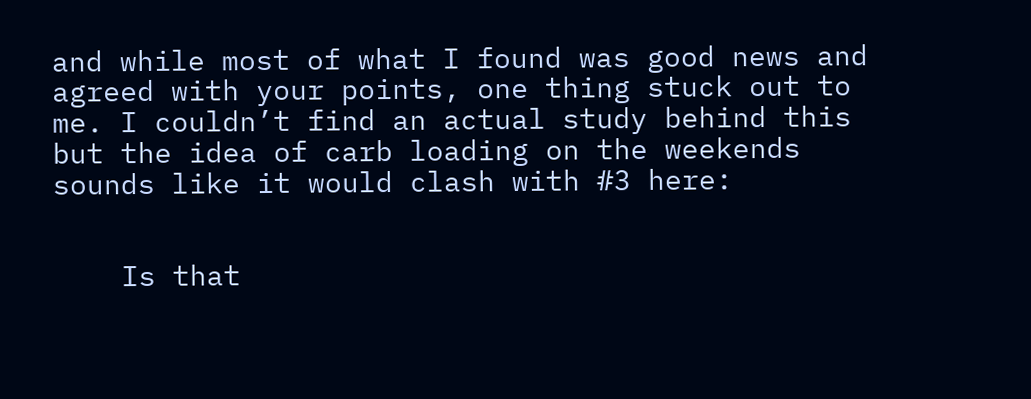and while most of what I found was good news and agreed with your points, one thing stuck out to me. I couldn’t find an actual study behind this but the idea of carb loading on the weekends sounds like it would clash with #3 here:


    Is that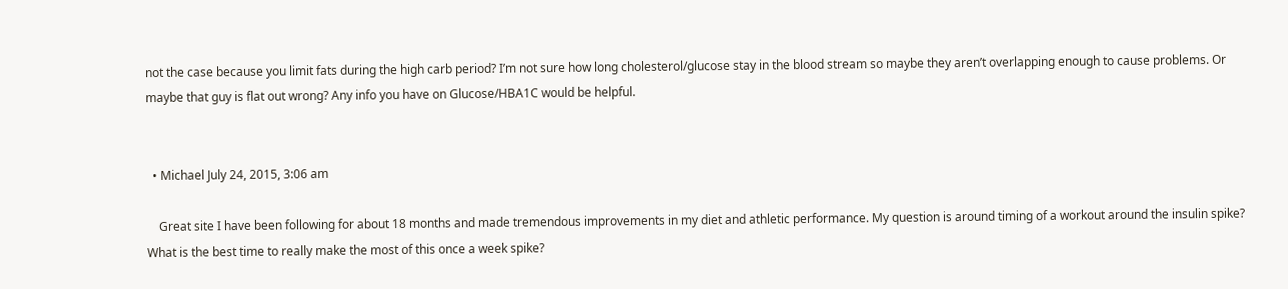not the case because you limit fats during the high carb period? I’m not sure how long cholesterol/glucose stay in the blood stream so maybe they aren’t overlapping enough to cause problems. Or maybe that guy is flat out wrong? Any info you have on Glucose/HBA1C would be helpful.


  • Michael July 24, 2015, 3:06 am

    Great site I have been following for about 18 months and made tremendous improvements in my diet and athletic performance. My question is around timing of a workout around the insulin spike? What is the best time to really make the most of this once a week spike?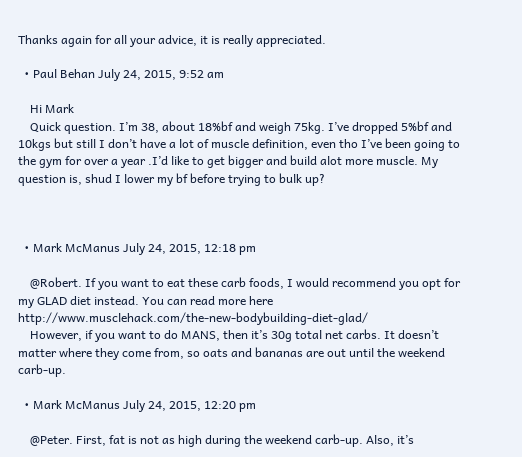Thanks again for all your advice, it is really appreciated.

  • Paul Behan July 24, 2015, 9:52 am

    Hi Mark
    Quick question. I’m 38, about 18%bf and weigh 75kg. I’ve dropped 5%bf and 10kgs but still I don’t have a lot of muscle definition, even tho I’ve been going to the gym for over a year .I’d like to get bigger and build alot more muscle. My question is, shud I lower my bf before trying to bulk up?



  • Mark McManus July 24, 2015, 12:18 pm

    @Robert. If you want to eat these carb foods, I would recommend you opt for my GLAD diet instead. You can read more here http://www.musclehack.com/the-new-bodybuilding-diet-glad/
    However, if you want to do MANS, then it’s 30g total net carbs. It doesn’t matter where they come from, so oats and bananas are out until the weekend carb-up.

  • Mark McManus July 24, 2015, 12:20 pm

    @Peter. First, fat is not as high during the weekend carb-up. Also, it’s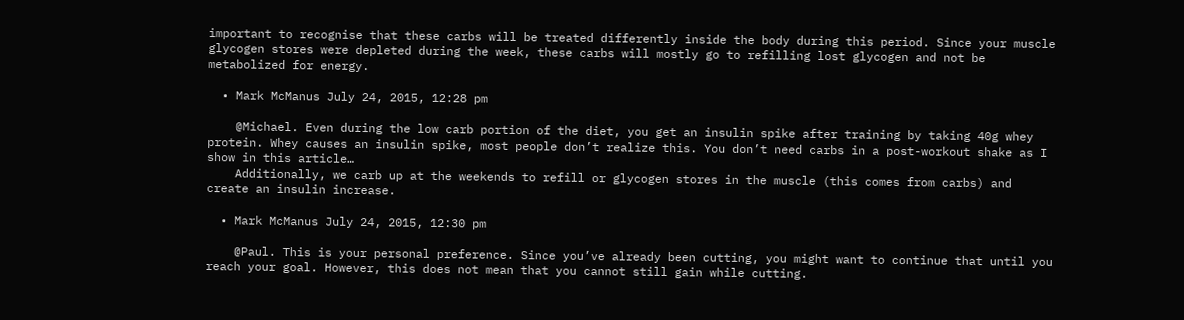important to recognise that these carbs will be treated differently inside the body during this period. Since your muscle glycogen stores were depleted during the week, these carbs will mostly go to refilling lost glycogen and not be metabolized for energy.

  • Mark McManus July 24, 2015, 12:28 pm

    @Michael. Even during the low carb portion of the diet, you get an insulin spike after training by taking 40g whey protein. Whey causes an insulin spike, most people don’t realize this. You don’t need carbs in a post-workout shake as I show in this article…
    Additionally, we carb up at the weekends to refill or glycogen stores in the muscle (this comes from carbs) and create an insulin increase.

  • Mark McManus July 24, 2015, 12:30 pm

    @Paul. This is your personal preference. Since you’ve already been cutting, you might want to continue that until you reach your goal. However, this does not mean that you cannot still gain while cutting.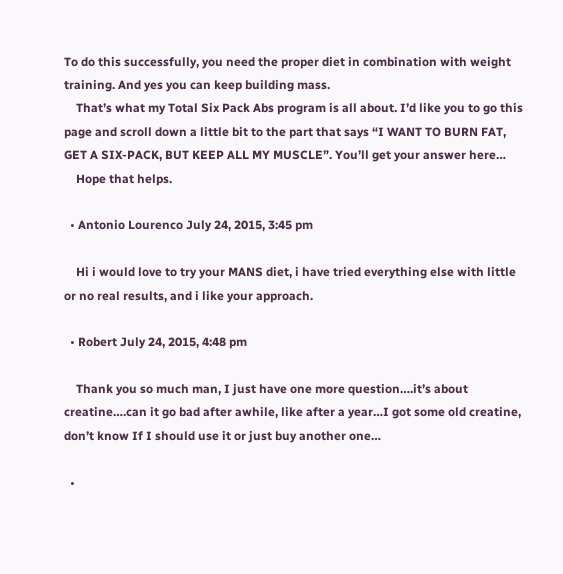To do this successfully, you need the proper diet in combination with weight training. And yes you can keep building mass.
    That’s what my Total Six Pack Abs program is all about. I’d like you to go this page and scroll down a little bit to the part that says “I WANT TO BURN FAT, GET A SIX-PACK, BUT KEEP ALL MY MUSCLE”. You’ll get your answer here…
    Hope that helps.

  • Antonio Lourenco July 24, 2015, 3:45 pm

    Hi i would love to try your MANS diet, i have tried everything else with little or no real results, and i like your approach.

  • Robert July 24, 2015, 4:48 pm

    Thank you so much man, I just have one more question….it’s about creatine….can it go bad after awhile, like after a year…I got some old creatine, don’t know If I should use it or just buy another one…

  •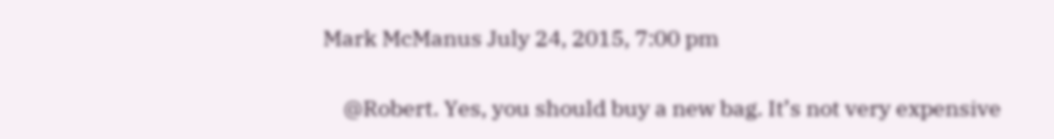Mark McManus July 24, 2015, 7:00 pm

    @Robert. Yes, you should buy a new bag. It’s not very expensive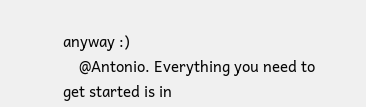anyway :)
    @Antonio. Everything you need to get started is in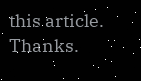this article. Thanks.